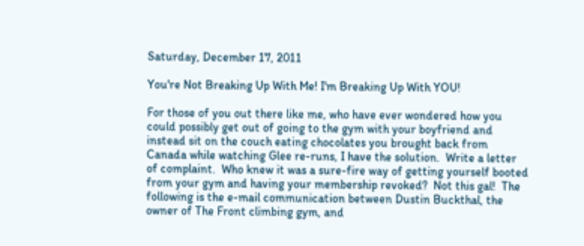Saturday, December 17, 2011

You're Not Breaking Up With Me! I'm Breaking Up With YOU!

For those of you out there like me, who have ever wondered how you could possibly get out of going to the gym with your boyfriend and instead sit on the couch eating chocolates you brought back from Canada while watching Glee re-runs, I have the solution.  Write a letter of complaint.  Who knew it was a sure-fire way of getting yourself booted from your gym and having your membership revoked?  Not this gal!  The following is the e-mail communication between Dustin Buckthal, the owner of The Front climbing gym, and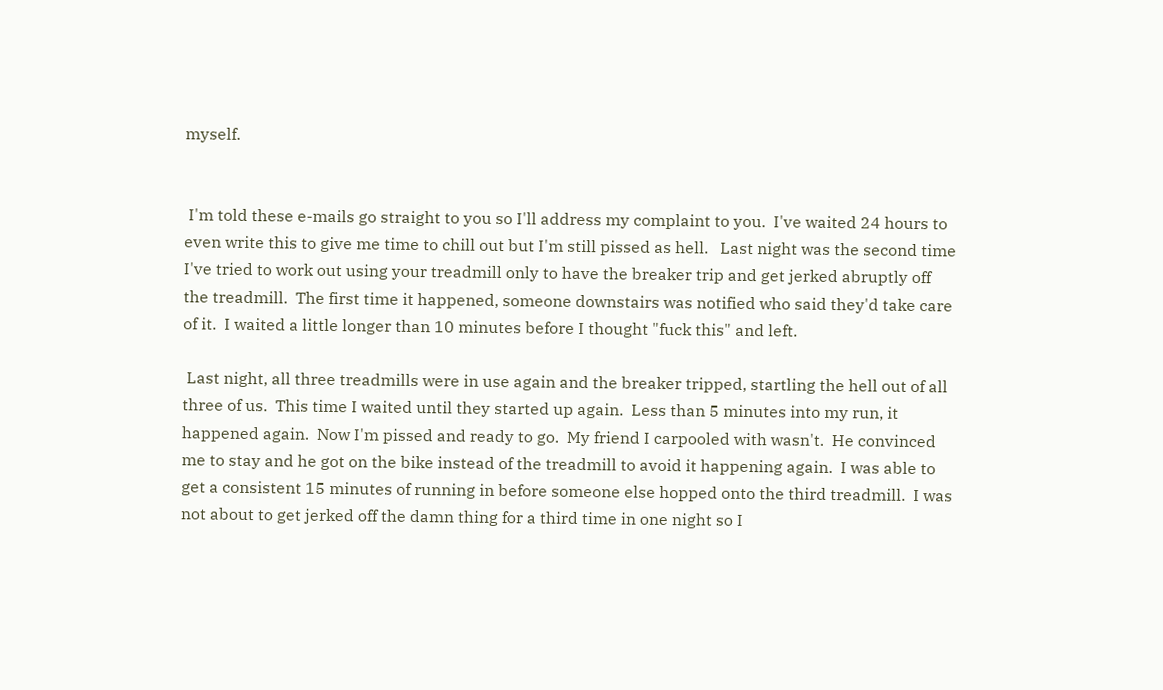myself.


 I'm told these e-mails go straight to you so I'll address my complaint to you.  I've waited 24 hours to even write this to give me time to chill out but I'm still pissed as hell.   Last night was the second time I've tried to work out using your treadmill only to have the breaker trip and get jerked abruptly off the treadmill.  The first time it happened, someone downstairs was notified who said they'd take care of it.  I waited a little longer than 10 minutes before I thought "fuck this" and left.

 Last night, all three treadmills were in use again and the breaker tripped, startling the hell out of all three of us.  This time I waited until they started up again.  Less than 5 minutes into my run, it happened again.  Now I'm pissed and ready to go.  My friend I carpooled with wasn't.  He convinced me to stay and he got on the bike instead of the treadmill to avoid it happening again.  I was able to get a consistent 15 minutes of running in before someone else hopped onto the third treadmill.  I was not about to get jerked off the damn thing for a third time in one night so I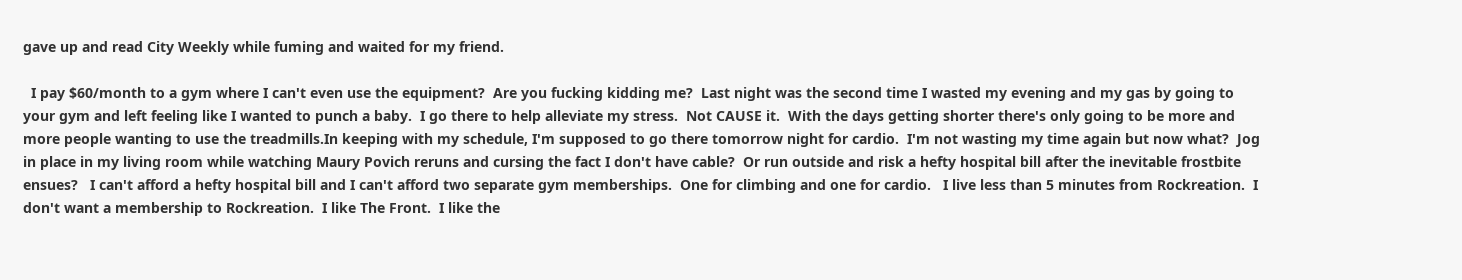gave up and read City Weekly while fuming and waited for my friend.

  I pay $60/month to a gym where I can't even use the equipment?  Are you fucking kidding me?  Last night was the second time I wasted my evening and my gas by going to your gym and left feeling like I wanted to punch a baby.  I go there to help alleviate my stress.  Not CAUSE it.  With the days getting shorter there's only going to be more and more people wanting to use the treadmills.In keeping with my schedule, I'm supposed to go there tomorrow night for cardio.  I'm not wasting my time again but now what?  Jog in place in my living room while watching Maury Povich reruns and cursing the fact I don't have cable?  Or run outside and risk a hefty hospital bill after the inevitable frostbite ensues?   I can't afford a hefty hospital bill and I can't afford two separate gym memberships.  One for climbing and one for cardio.   I live less than 5 minutes from Rockreation.  I don't want a membership to Rockreation.  I like The Front.  I like the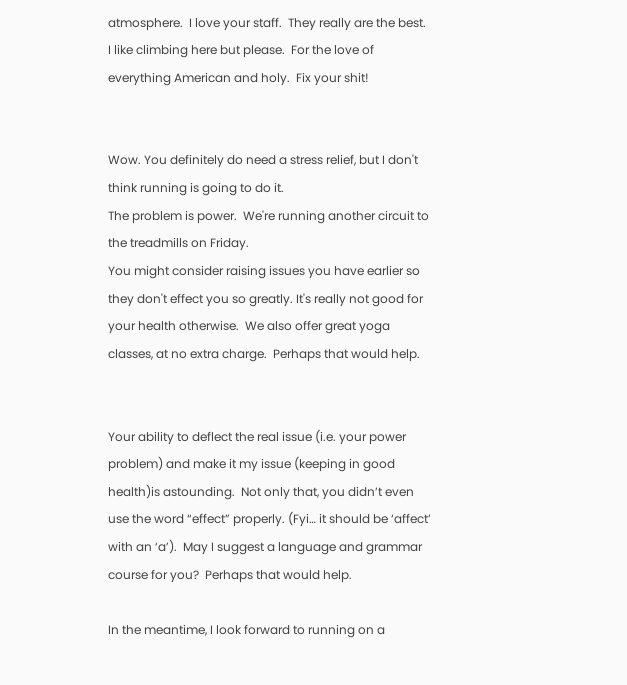atmosphere.  I love your staff.  They really are the best.  I like climbing here but please.  For the love of everything American and holy.  Fix your shit!


Wow. You definitely do need a stress relief, but I don't think running is going to do it.
The problem is power.  We're running another circuit to the treadmills on Friday.
You might consider raising issues you have earlier so they don't effect you so greatly. It's really not good for your health otherwise.  We also offer great yoga classes, at no extra charge.  Perhaps that would help.


Your ability to deflect the real issue (i.e. your power problem) and make it my issue (keeping in good health)is astounding.  Not only that, you didn’t even use the word “effect” properly. (Fyi… it should be ‘affect’ with an ‘a’).  May I suggest a language and grammar course for you?  Perhaps that would help.

In the meantime, I look forward to running on a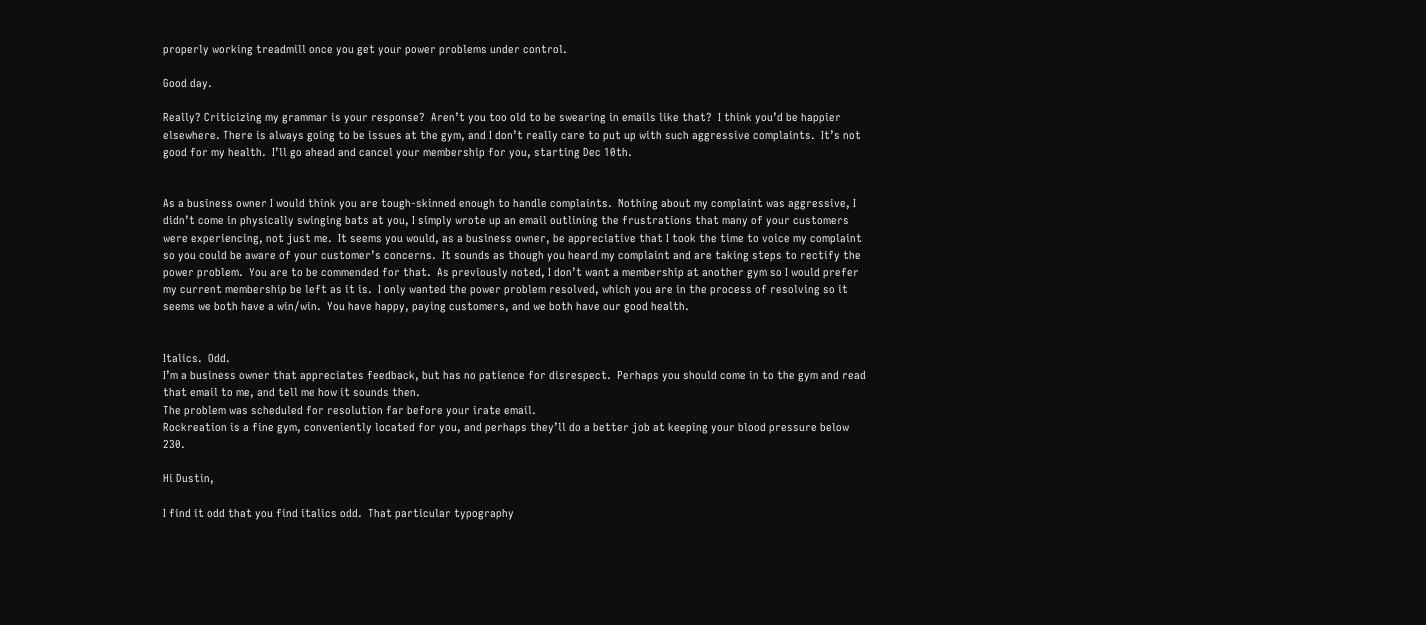properly working treadmill once you get your power problems under control.

Good day.

Really? Criticizing my grammar is your response?  Aren’t you too old to be swearing in emails like that?  I think you’d be happier elsewhere. There is always going to be issues at the gym, and I don’t really care to put up with such aggressive complaints.  It’s not good for my health.  I’ll go ahead and cancel your membership for you, starting Dec 10th.


As a business owner I would think you are tough-skinned enough to handle complaints.  Nothing about my complaint was aggressive, I didn’t come in physically swinging bats at you, I simply wrote up an email outlining the frustrations that many of your customers were experiencing, not just me.  It seems you would, as a business owner, be appreciative that I took the time to voice my complaint so you could be aware of your customer’s concerns.  It sounds as though you heard my complaint and are taking steps to rectify the power problem.  You are to be commended for that.  As previously noted, I don’t want a membership at another gym so I would prefer my current membership be left as it is.  I only wanted the power problem resolved, which you are in the process of resolving so it seems we both have a win/win.  You have happy, paying customers, and we both have our good health.


Italics.  Odd.
I’m a business owner that appreciates feedback, but has no patience for disrespect.  Perhaps you should come in to the gym and read that email to me, and tell me how it sounds then.
The problem was scheduled for resolution far before your irate email.
Rockreation is a fine gym, conveniently located for you, and perhaps they’ll do a better job at keeping your blood pressure below 230.

Hi Dustin,

I find it odd that you find italics odd.  That particular typography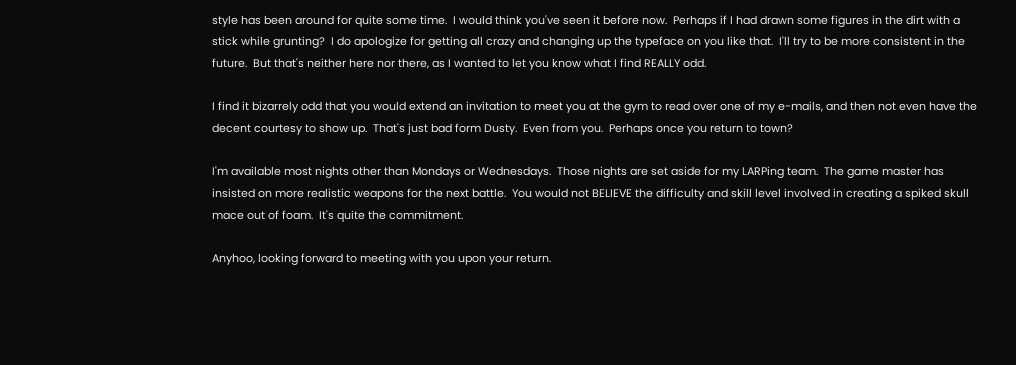style has been around for quite some time.  I would think you've seen it before now.  Perhaps if I had drawn some figures in the dirt with a stick while grunting?  I do apologize for getting all crazy and changing up the typeface on you like that.  I'll try to be more consistent in the future.  But that's neither here nor there, as I wanted to let you know what I find REALLY odd.

I find it bizarrely odd that you would extend an invitation to meet you at the gym to read over one of my e-mails, and then not even have the decent courtesy to show up.  That's just bad form Dusty.  Even from you.  Perhaps once you return to town?

I'm available most nights other than Mondays or Wednesdays.  Those nights are set aside for my LARPing team.  The game master has insisted on more realistic weapons for the next battle.  You would not BELIEVE the difficulty and skill level involved in creating a spiked skull mace out of foam.  It's quite the commitment.

Anyhoo, looking forward to meeting with you upon your return.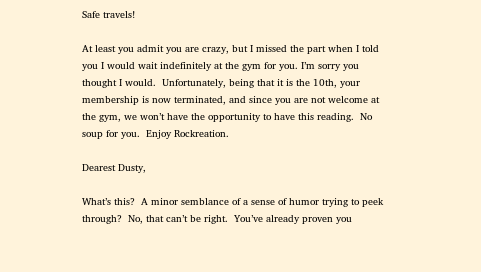Safe travels!

At least you admit you are crazy, but I missed the part when I told you I would wait indefinitely at the gym for you. I’m sorry you thought I would.  Unfortunately, being that it is the 10th, your membership is now terminated, and since you are not welcome at the gym, we won’t have the opportunity to have this reading.  No soup for you.  Enjoy Rockreation.

Dearest Dusty,

What’s this?  A minor semblance of a sense of humor trying to peek through?  No, that can’t be right.  You’ve already proven you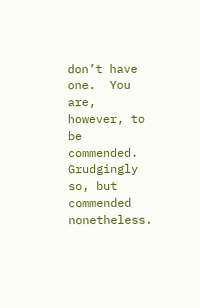don’t have one.  You are, however, to be commended.  Grudgingly so, but commended nonetheless.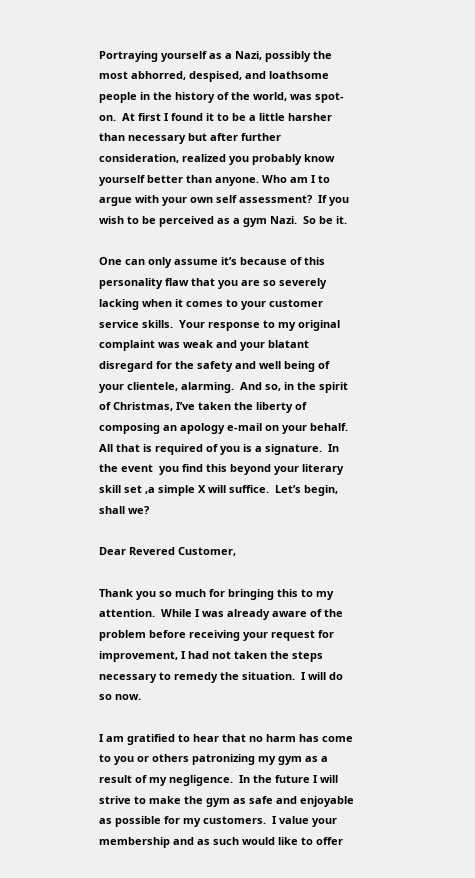Portraying yourself as a Nazi, possibly the most abhorred, despised, and loathsome people in the history of the world, was spot-on.  At first I found it to be a little harsher than necessary but after further consideration, realized you probably know yourself better than anyone. Who am I to argue with your own self assessment?  If you wish to be perceived as a gym Nazi.  So be it.

One can only assume it’s because of this personality flaw that you are so severely lacking when it comes to your customer service skills.  Your response to my original complaint was weak and your blatant disregard for the safety and well being of your clientele, alarming.  And so, in the spirit of Christmas, I’ve taken the liberty of composing an apology e-mail on your behalf.  All that is required of you is a signature.  In the event  you find this beyond your literary skill set ,a simple X will suffice.  Let’s begin, shall we?

Dear Revered Customer,

Thank you so much for bringing this to my attention.  While I was already aware of the problem before receiving your request for improvement, I had not taken the steps necessary to remedy the situation.  I will do so now.

I am gratified to hear that no harm has come to you or others patronizing my gym as a result of my negligence.  In the future I will strive to make the gym as safe and enjoyable as possible for my customers.  I value your membership and as such would like to offer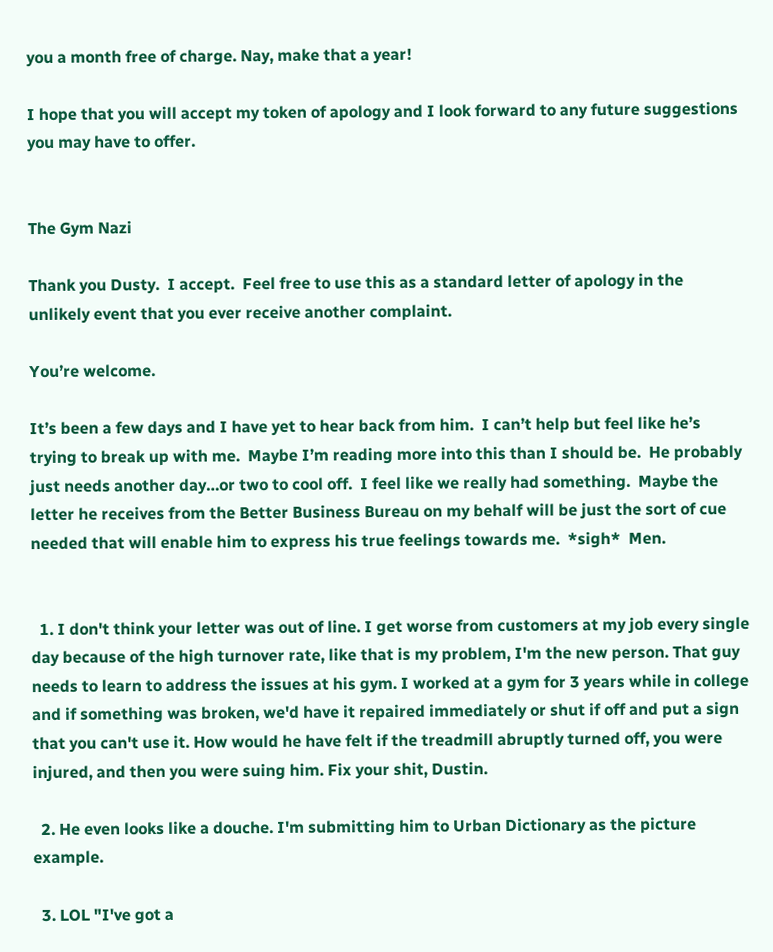you a month free of charge. Nay, make that a year!

I hope that you will accept my token of apology and I look forward to any future suggestions you may have to offer.


The Gym Nazi

Thank you Dusty.  I accept.  Feel free to use this as a standard letter of apology in the unlikely event that you ever receive another complaint.

You’re welcome.

It’s been a few days and I have yet to hear back from him.  I can’t help but feel like he’s trying to break up with me.  Maybe I’m reading more into this than I should be.  He probably just needs another day…or two to cool off.  I feel like we really had something.  Maybe the letter he receives from the Better Business Bureau on my behalf will be just the sort of cue needed that will enable him to express his true feelings towards me.  *sigh*  Men.


  1. I don't think your letter was out of line. I get worse from customers at my job every single day because of the high turnover rate, like that is my problem, I'm the new person. That guy needs to learn to address the issues at his gym. I worked at a gym for 3 years while in college and if something was broken, we'd have it repaired immediately or shut if off and put a sign that you can't use it. How would he have felt if the treadmill abruptly turned off, you were injured, and then you were suing him. Fix your shit, Dustin.

  2. He even looks like a douche. I'm submitting him to Urban Dictionary as the picture example.

  3. LOL "I've got a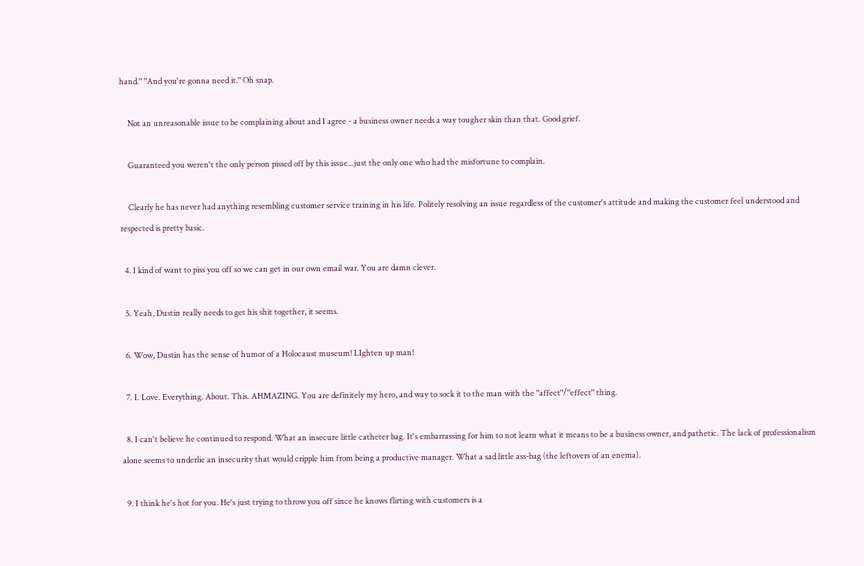hand." "And you're gonna need it." Oh snap.

    Not an unreasonable issue to be complaining about and I agree - a business owner needs a way tougher skin than that. Good grief.

    Guaranteed you weren't the only person pissed off by this issue...just the only one who had the misfortune to complain.

    Clearly he has never had anything resembling customer service training in his life. Politely resolving an issue regardless of the customer's attitude and making the customer feel understood and respected is pretty basic.

  4. I kind of want to piss you off so we can get in our own email war. You are damn clever.

  5. Yeah, Dustin really needs to get his shit together, it seems.

  6. Wow, Dustin has the sense of humor of a Holocaust museum! LIghten up man!

  7. I. Love. Everything. About. This. AHMAZING. You are definitely my hero, and way to sock it to the man with the "affect"/"effect" thing.

  8. I can't believe he continued to respond. What an insecure little catheter bag. It's embarrassing for him to not learn what it means to be a business owner, and pathetic. The lack of professionalism alone seems to underlie an insecurity that would cripple him from being a productive manager. What a sad little ass-bag (the leftovers of an enema).

  9. I think he's hot for you. He's just trying to throw you off since he knows flirting with customers is a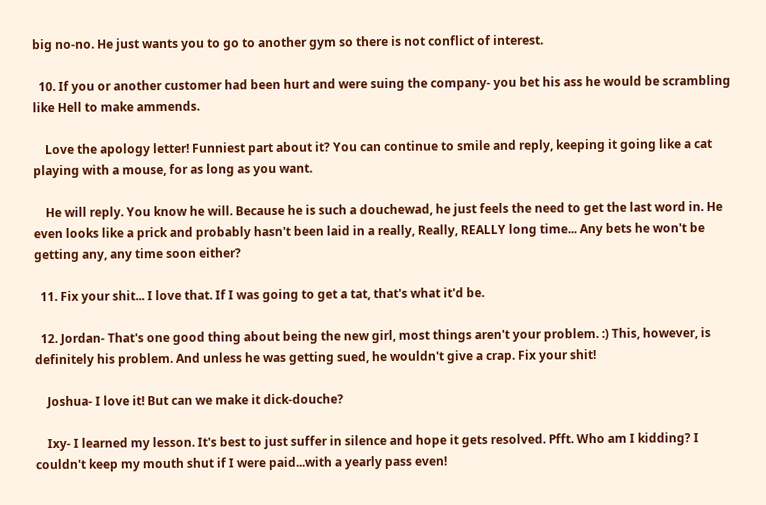big no-no. He just wants you to go to another gym so there is not conflict of interest.

  10. If you or another customer had been hurt and were suing the company- you bet his ass he would be scrambling like Hell to make ammends.

    Love the apology letter! Funniest part about it? You can continue to smile and reply, keeping it going like a cat playing with a mouse, for as long as you want.

    He will reply. You know he will. Because he is such a douchewad, he just feels the need to get the last word in. He even looks like a prick and probably hasn't been laid in a really, Really, REALLY long time... Any bets he won't be getting any, any time soon either?

  11. Fix your shit... I love that. If I was going to get a tat, that's what it'd be.

  12. Jordan- That's one good thing about being the new girl, most things aren't your problem. :) This, however, is definitely his problem. And unless he was getting sued, he wouldn't give a crap. Fix your shit!

    Joshua- I love it! But can we make it dick-douche?

    Ixy- I learned my lesson. It's best to just suffer in silence and hope it gets resolved. Pfft. Who am I kidding? I couldn't keep my mouth shut if I were paid...with a yearly pass even!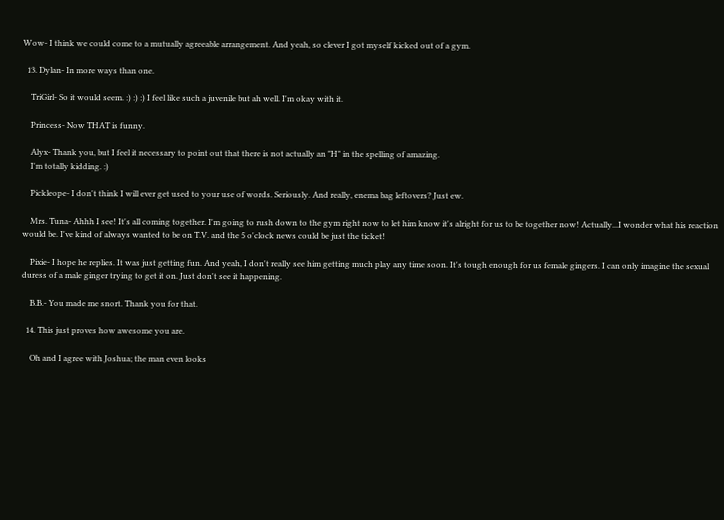Wow- I think we could come to a mutually agreeable arrangement. And yeah, so clever I got myself kicked out of a gym.

  13. Dylan- In more ways than one.

    TriGirl- So it would seem. :) :) :) I feel like such a juvenile but ah well. I'm okay with it.

    Princess- Now THAT is funny.

    Alyx- Thank you, but I feel it necessary to point out that there is not actually an "H" in the spelling of amazing.
    I'm totally kidding. :)

    Pickleope- I don't think I will ever get used to your use of words. Seriously. And really, enema bag leftovers? Just ew.

    Mrs. Tuna- Ahhh I see! It's all coming together. I'm going to rush down to the gym right now to let him know it's alright for us to be together now! Actually...I wonder what his reaction would be. I've kind of always wanted to be on T.V. and the 5 o'clock news could be just the ticket!

    Pixie- I hope he replies. It was just getting fun. And yeah, I don't really see him getting much play any time soon. It's tough enough for us female gingers. I can only imagine the sexual duress of a male ginger trying to get it on. Just don't see it happening.

    B.B.- You made me snort. Thank you for that.

  14. This just proves how awesome you are.

    Oh and I agree with Joshua; the man even looks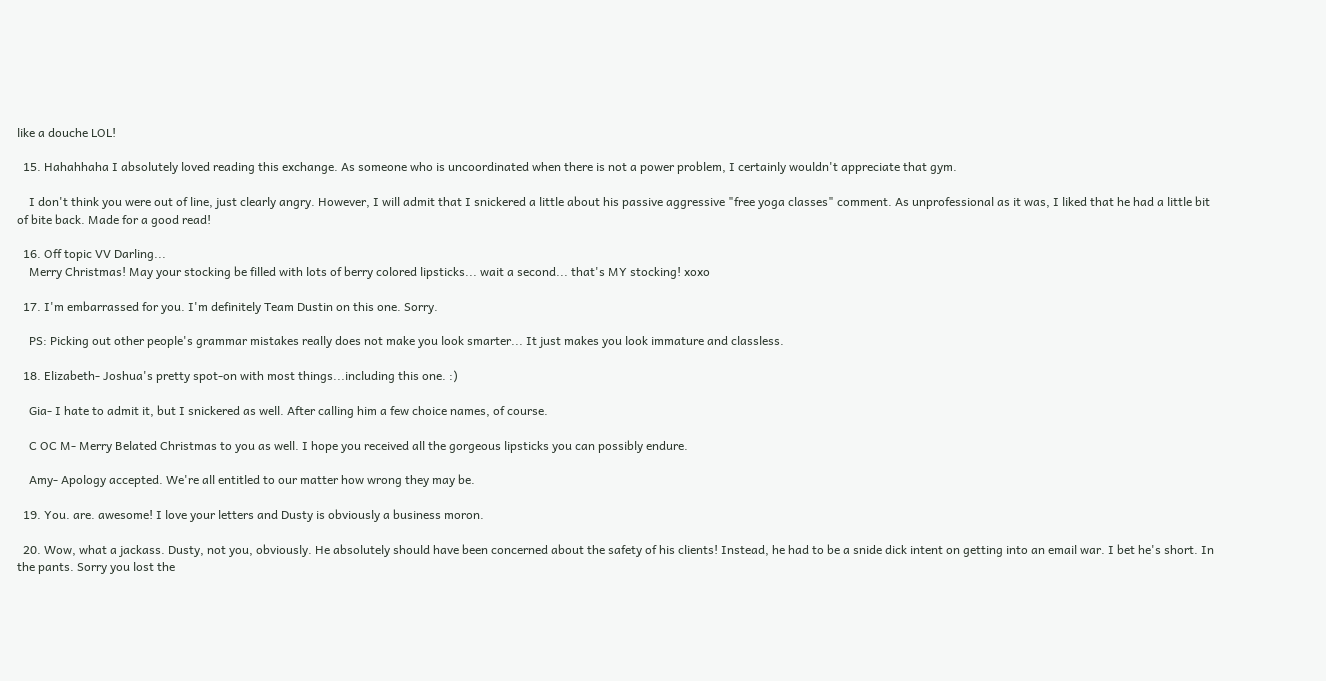like a douche LOL!

  15. Hahahhaha I absolutely loved reading this exchange. As someone who is uncoordinated when there is not a power problem, I certainly wouldn't appreciate that gym.

    I don't think you were out of line, just clearly angry. However, I will admit that I snickered a little about his passive aggressive "free yoga classes" comment. As unprofessional as it was, I liked that he had a little bit of bite back. Made for a good read!

  16. Off topic VV Darling...
    Merry Christmas! May your stocking be filled with lots of berry colored lipsticks... wait a second... that's MY stocking! xoxo

  17. I'm embarrassed for you. I'm definitely Team Dustin on this one. Sorry.

    PS: Picking out other people's grammar mistakes really does not make you look smarter... It just makes you look immature and classless.

  18. Elizabeth- Joshua's pretty spot-on with most things...including this one. :)

    Gia- I hate to admit it, but I snickered as well. After calling him a few choice names, of course.

    C OC M- Merry Belated Christmas to you as well. I hope you received all the gorgeous lipsticks you can possibly endure.

    Amy- Apology accepted. We're all entitled to our matter how wrong they may be.

  19. You. are. awesome! I love your letters and Dusty is obviously a business moron.

  20. Wow, what a jackass. Dusty, not you, obviously. He absolutely should have been concerned about the safety of his clients! Instead, he had to be a snide dick intent on getting into an email war. I bet he's short. In the pants. Sorry you lost the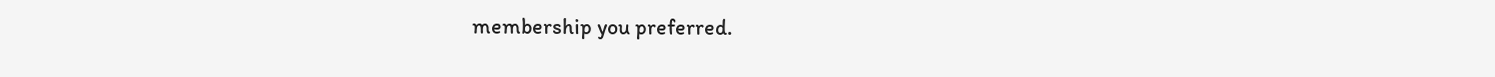membership you preferred.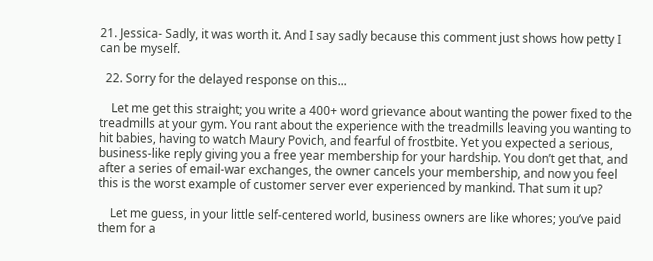21. Jessica- Sadly, it was worth it. And I say sadly because this comment just shows how petty I can be myself.

  22. Sorry for the delayed response on this...

    Let me get this straight; you write a 400+ word grievance about wanting the power fixed to the treadmills at your gym. You rant about the experience with the treadmills leaving you wanting to hit babies, having to watch Maury Povich, and fearful of frostbite. Yet you expected a serious, business-like reply giving you a free year membership for your hardship. You don’t get that, and after a series of email-war exchanges, the owner cancels your membership, and now you feel this is the worst example of customer server ever experienced by mankind. That sum it up?

    Let me guess, in your little self-centered world, business owners are like whores; you’ve paid them for a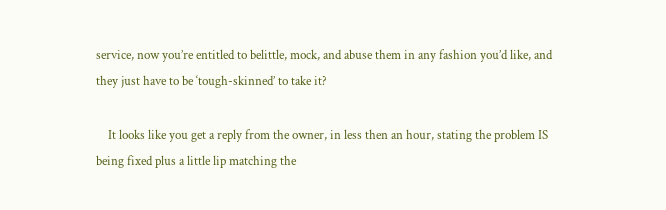service, now you’re entitled to belittle, mock, and abuse them in any fashion you’d like, and they just have to be ‘tough-skinned’ to take it?

    It looks like you get a reply from the owner, in less then an hour, stating the problem IS being fixed plus a little lip matching the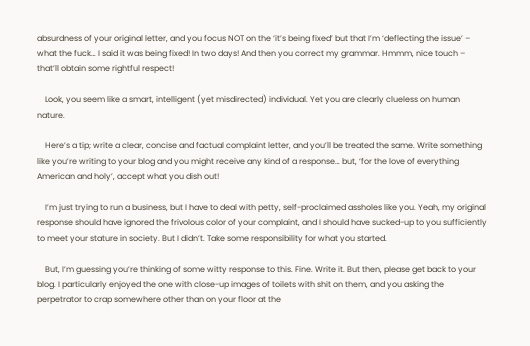absurdness of your original letter, and you focus NOT on the ‘it’s being fixed’ but that I’m ‘deflecting the issue’ – what the fuck… I said it was being fixed! In two days! And then you correct my grammar. Hmmm, nice touch – that’ll obtain some rightful respect!

    Look, you seem like a smart, intelligent (yet misdirected) individual. Yet you are clearly clueless on human nature.

    Here’s a tip; write a clear, concise and factual complaint letter, and you’ll be treated the same. Write something like you’re writing to your blog and you might receive any kind of a response… but, ‘for the love of everything American and holy’, accept what you dish out!

    I’m just trying to run a business, but I have to deal with petty, self-proclaimed assholes like you. Yeah, my original response should have ignored the frivolous color of your complaint, and I should have sucked-up to you sufficiently to meet your stature in society. But I didn’t. Take some responsibility for what you started.

    But, I’m guessing you’re thinking of some witty response to this. Fine. Write it. But then, please get back to your blog. I particularly enjoyed the one with close-up images of toilets with shit on them, and you asking the perpetrator to crap somewhere other than on your floor at the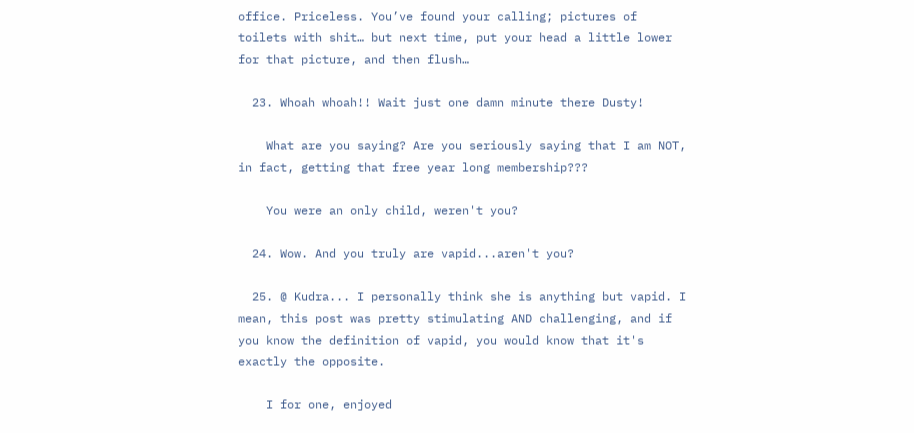office. Priceless. You’ve found your calling; pictures of toilets with shit… but next time, put your head a little lower for that picture, and then flush…

  23. Whoah whoah!! Wait just one damn minute there Dusty!

    What are you saying? Are you seriously saying that I am NOT, in fact, getting that free year long membership???

    You were an only child, weren't you?

  24. Wow. And you truly are vapid...aren't you?

  25. @ Kudra... I personally think she is anything but vapid. I mean, this post was pretty stimulating AND challenging, and if you know the definition of vapid, you would know that it's exactly the opposite.

    I for one, enjoyed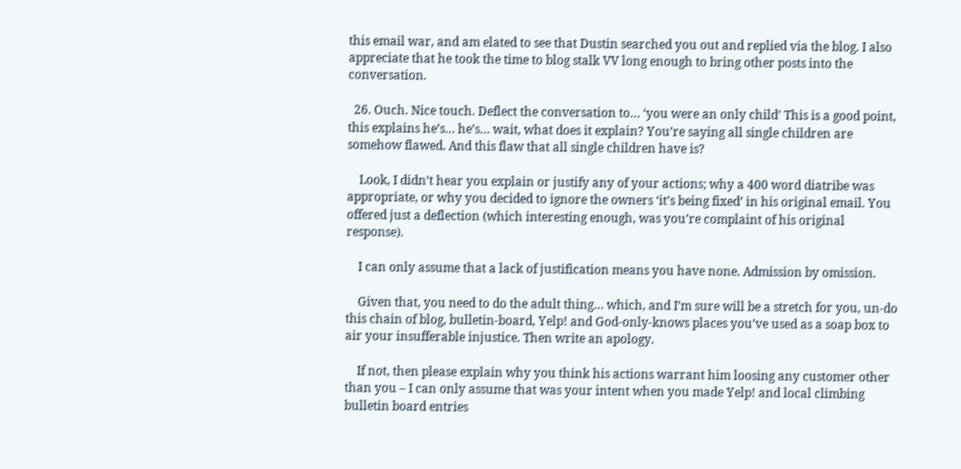this email war, and am elated to see that Dustin searched you out and replied via the blog. I also appreciate that he took the time to blog stalk VV long enough to bring other posts into the conversation.

  26. Ouch. Nice touch. Deflect the conversation to… ‘you were an only child’ This is a good point, this explains he’s… he’s… wait, what does it explain? You’re saying all single children are somehow flawed. And this flaw that all single children have is?

    Look, I didn’t hear you explain or justify any of your actions; why a 400 word diatribe was appropriate, or why you decided to ignore the owners ‘it’s being fixed’ in his original email. You offered just a deflection (which interesting enough, was you’re complaint of his original response).

    I can only assume that a lack of justification means you have none. Admission by omission.

    Given that, you need to do the adult thing… which, and I’m sure will be a stretch for you, un-do this chain of blog, bulletin-board, Yelp! and God-only-knows places you’ve used as a soap box to air your insufferable injustice. Then write an apology.

    If not, then please explain why you think his actions warrant him loosing any customer other than you – I can only assume that was your intent when you made Yelp! and local climbing bulletin board entries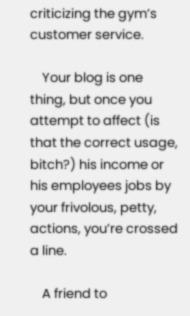criticizing the gym’s customer service.

    Your blog is one thing, but once you attempt to affect (is that the correct usage, bitch?) his income or his employees jobs by your frivolous, petty, actions, you’re crossed a line.

    A friend to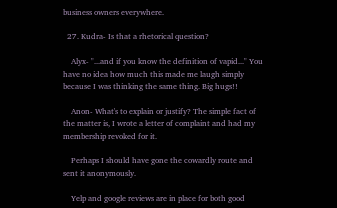business owners everywhere.

  27. Kudra- Is that a rhetorical question?

    Alyx- "...and if you know the definition of vapid..." You have no idea how much this made me laugh simply because I was thinking the same thing. Big hugs!!

    Anon- What's to explain or justify? The simple fact of the matter is, I wrote a letter of complaint and had my membership revoked for it.

    Perhaps I should have gone the cowardly route and sent it anonymously.

    Yelp and google reviews are in place for both good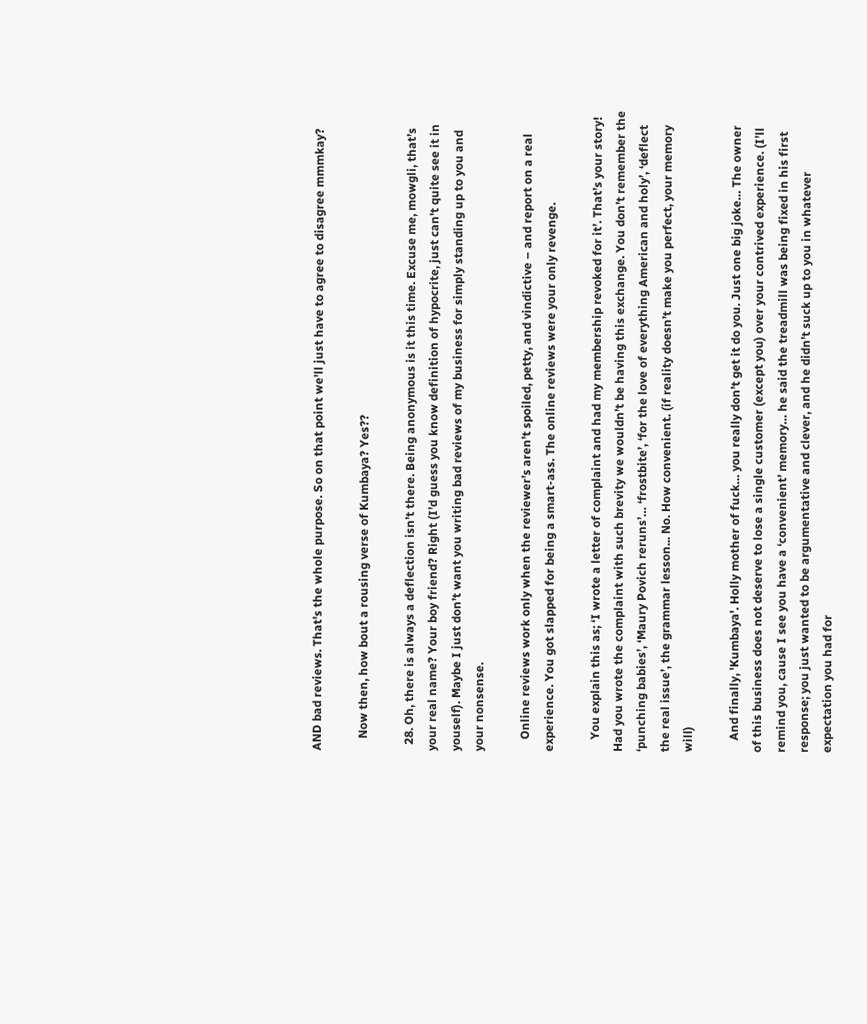AND bad reviews. That's the whole purpose. So on that point we'll just have to agree to disagree mmmkay?

    Now then, how bout a rousing verse of Kumbaya? Yes??

  28. Oh, there is always a deflection isn’t there. Being anonymous is it this time. Excuse me, mowgli, that’s your real name? Your boy friend? Right (I’d guess you know definition of hypocrite, just can't quite see it in youself). Maybe I just don’t want you writing bad reviews of my business for simply standing up to you and your nonsense.

    Online reviews work only when the reviewer’s aren’t spoiled, petty, and vindictive – and report on a real experience. You got slapped for being a smart-ass. The online reviews were your only revenge.

    You explain this as; ‘I wrote a letter of complaint and had my membership revoked for it’. That’s your story! Had you wrote the complaint with such brevity we wouldn’t be having this exchange. You don’t remember the ‘punching babies’, ‘Maury Povich reruns’… ‘frostbite’, ‘for the love of everything American and holy’, ‘deflect the real issue’, the grammar lesson... No. How convenient. (if reality doesn’t make you perfect, your memory will)

    And finally, 'Kumbaya'. Holly mother of fuck… you really don’t get it do you. Just one big joke… The owner of this business does not deserve to lose a single customer (except you) over your contrived experience. (I’ll remind you, cause I see you have a ‘convenient’ memory… he said the treadmill was being fixed in his first response; you just wanted to be argumentative and clever, and he didn’t suck up to you in whatever expectation you had for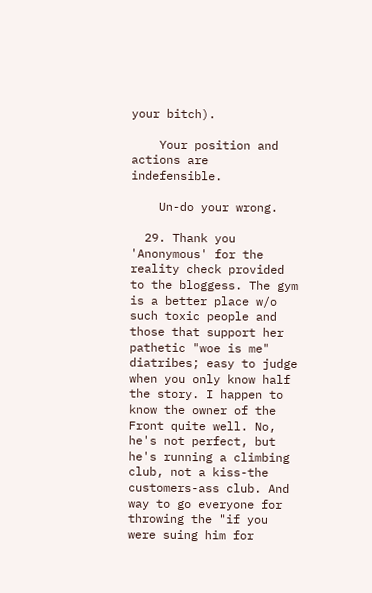your bitch).

    Your position and actions are indefensible.

    Un-do your wrong.

  29. Thank you 'Anonymous' for the reality check provided to the bloggess. The gym is a better place w/o such toxic people and those that support her pathetic "woe is me" diatribes; easy to judge when you only know half the story. I happen to know the owner of the Front quite well. No, he's not perfect, but he's running a climbing club, not a kiss-the customers-ass club. And way to go everyone for throwing the "if you were suing him for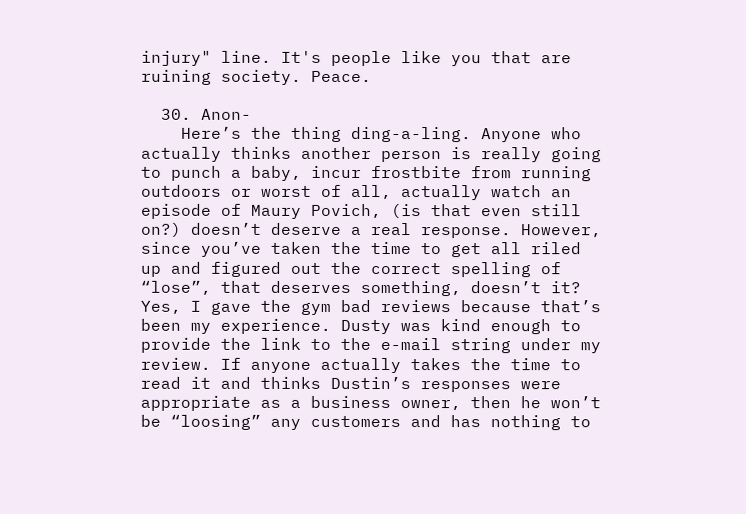injury" line. It's people like you that are ruining society. Peace.

  30. Anon-
    Here’s the thing ding-a-ling. Anyone who actually thinks another person is really going to punch a baby, incur frostbite from running outdoors or worst of all, actually watch an episode of Maury Povich, (is that even still on?) doesn’t deserve a real response. However, since you’ve taken the time to get all riled up and figured out the correct spelling of “lose”, that deserves something, doesn’t it? Yes, I gave the gym bad reviews because that’s been my experience. Dusty was kind enough to provide the link to the e-mail string under my review. If anyone actually takes the time to read it and thinks Dustin’s responses were appropriate as a business owner, then he won’t be “loosing” any customers and has nothing to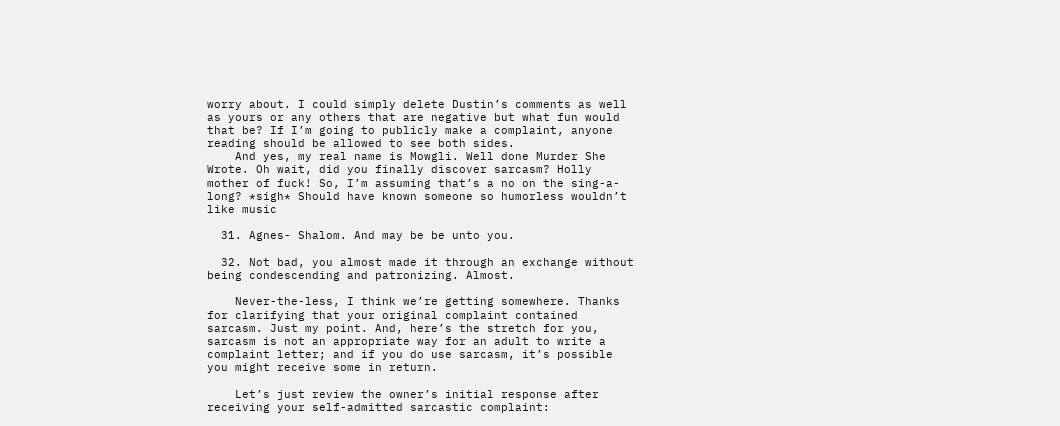worry about. I could simply delete Dustin’s comments as well as yours or any others that are negative but what fun would that be? If I’m going to publicly make a complaint, anyone reading should be allowed to see both sides.
    And yes, my real name is Mowgli. Well done Murder She Wrote. Oh wait, did you finally discover sarcasm? Holly mother of fuck! So, I’m assuming that’s a no on the sing-a-long? *sigh* Should have known someone so humorless wouldn’t like music

  31. Agnes- Shalom. And may be be unto you.

  32. Not bad, you almost made it through an exchange without being condescending and patronizing. Almost.

    Never-the-less, I think we’re getting somewhere. Thanks for clarifying that your original complaint contained sarcasm. Just my point. And, here’s the stretch for you, sarcasm is not an appropriate way for an adult to write a complaint letter; and if you do use sarcasm, it’s possible you might receive some in return.

    Let’s just review the owner’s initial response after receiving your self-admitted sarcastic complaint: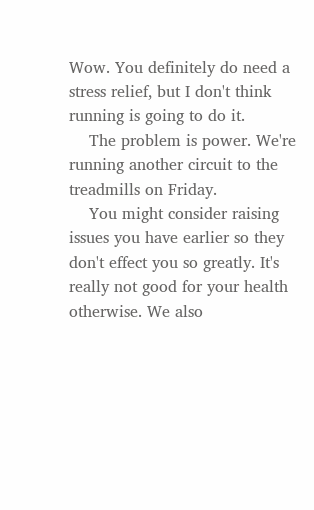Wow. You definitely do need a stress relief, but I don't think running is going to do it.
    The problem is power. We're running another circuit to the treadmills on Friday.
    You might consider raising issues you have earlier so they don't effect you so greatly. It's really not good for your health otherwise. We also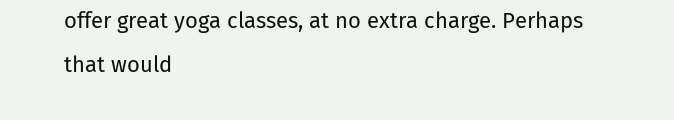offer great yoga classes, at no extra charge. Perhaps that would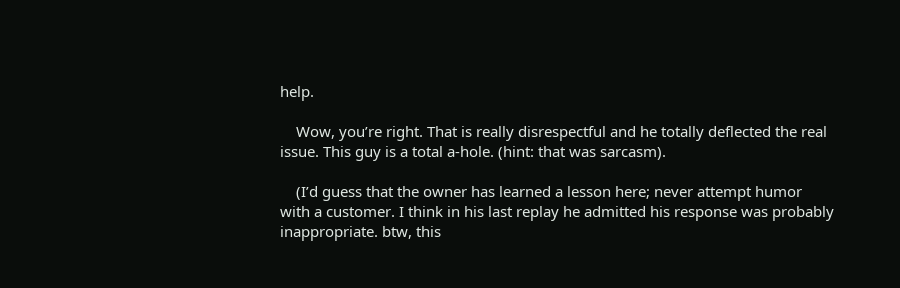help.

    Wow, you’re right. That is really disrespectful and he totally deflected the real issue. This guy is a total a-hole. (hint: that was sarcasm).

    (I’d guess that the owner has learned a lesson here; never attempt humor with a customer. I think in his last replay he admitted his response was probably inappropriate. btw, this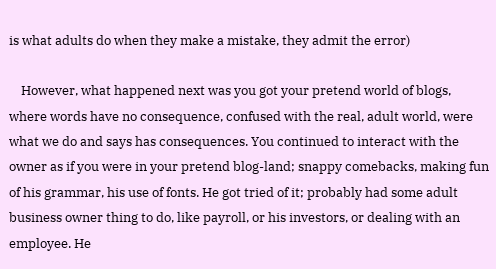is what adults do when they make a mistake, they admit the error)

    However, what happened next was you got your pretend world of blogs, where words have no consequence, confused with the real, adult world, were what we do and says has consequences. You continued to interact with the owner as if you were in your pretend blog-land; snappy comebacks, making fun of his grammar, his use of fonts. He got tried of it; probably had some adult business owner thing to do, like payroll, or his investors, or dealing with an employee. He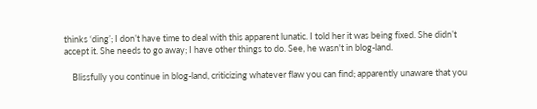thinks ‘ding’; I don’t have time to deal with this apparent lunatic. I told her it was being fixed. She didn’t accept it. She needs to go away; I have other things to do. See, he wasn't in blog-land.

    Blissfully you continue in blog-land, criticizing whatever flaw you can find; apparently unaware that you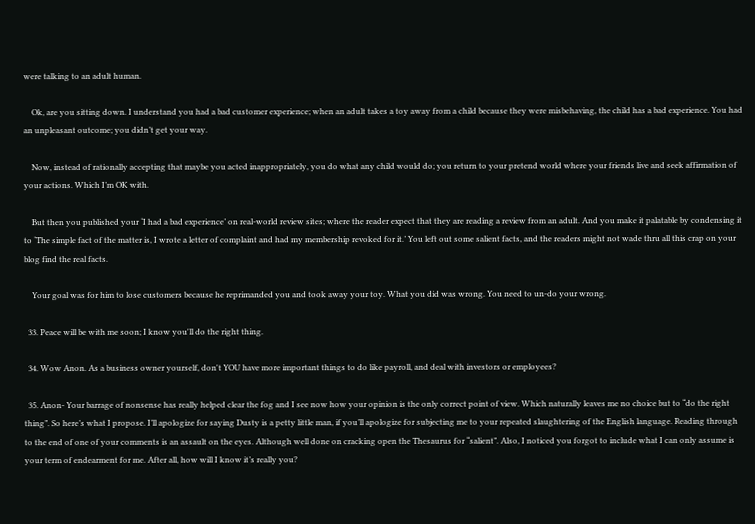were talking to an adult human.

    Ok, are you sitting down. I understand you had a bad customer experience; when an adult takes a toy away from a child because they were misbehaving, the child has a bad experience. You had an unpleasant outcome; you didn’t get your way.

    Now, instead of rationally accepting that maybe you acted inappropriately, you do what any child would do; you return to your pretend world where your friends live and seek affirmation of your actions. Which I’m OK with.

    But then you published your ‘I had a bad experience’ on real-world review sites; where the reader expect that they are reading a review from an adult. And you make it palatable by condensing it to ‘The simple fact of the matter is, I wrote a letter of complaint and had my membership revoked for it.’ You left out some salient facts, and the readers might not wade thru all this crap on your blog find the real facts.

    Your goal was for him to lose customers because he reprimanded you and took away your toy. What you did was wrong. You need to un-do your wrong.

  33. Peace will be with me soon; I know you'll do the right thing.

  34. Wow Anon. As a business owner yourself, don't YOU have more important things to do like payroll, and deal with investors or employees?

  35. Anon- Your barrage of nonsense has really helped clear the fog and I see now how your opinion is the only correct point of view. Which naturally leaves me no choice but to “do the right thing”. So here’s what I propose. I’ll apologize for saying Dusty is a petty little man, if you’ll apologize for subjecting me to your repeated slaughtering of the English language. Reading through to the end of one of your comments is an assault on the eyes. Although well done on cracking open the Thesaurus for “salient”. Also, I noticed you forgot to include what I can only assume is your term of endearment for me. After all, how will I know it’s really you?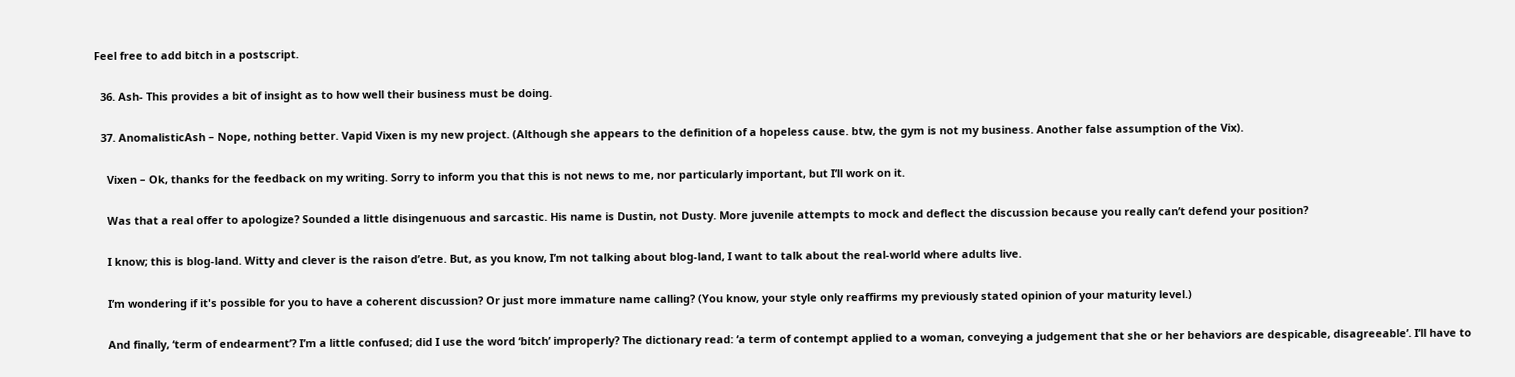Feel free to add bitch in a postscript.

  36. Ash- This provides a bit of insight as to how well their business must be doing.

  37. AnomalisticAsh – Nope, nothing better. Vapid Vixen is my new project. (Although she appears to the definition of a hopeless cause. btw, the gym is not my business. Another false assumption of the Vix).

    Vixen – Ok, thanks for the feedback on my writing. Sorry to inform you that this is not news to me, nor particularly important, but I’ll work on it.

    Was that a real offer to apologize? Sounded a little disingenuous and sarcastic. His name is Dustin, not Dusty. More juvenile attempts to mock and deflect the discussion because you really can’t defend your position?

    I know; this is blog-land. Witty and clever is the raison d’etre. But, as you know, I’m not talking about blog-land, I want to talk about the real-world where adults live.

    I’m wondering if it's possible for you to have a coherent discussion? Or just more immature name calling? (You know, your style only reaffirms my previously stated opinion of your maturity level.)

    And finally, ‘term of endearment’? I’m a little confused; did I use the word ‘bitch’ improperly? The dictionary read: ‘a term of contempt applied to a woman, conveying a judgement that she or her behaviors are despicable, disagreeable’. I’ll have to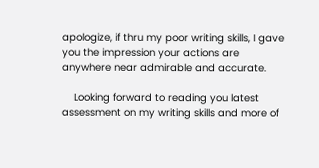apologize, if thru my poor writing skills, I gave you the impression your actions are anywhere near admirable and accurate.

    Looking forward to reading you latest assessment on my writing skills and more of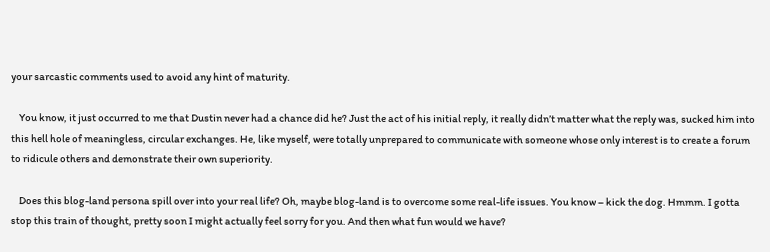your sarcastic comments used to avoid any hint of maturity.

    You know, it just occurred to me that Dustin never had a chance did he? Just the act of his initial reply, it really didn’t matter what the reply was, sucked him into this hell hole of meaningless, circular exchanges. He, like myself, were totally unprepared to communicate with someone whose only interest is to create a forum to ridicule others and demonstrate their own superiority.

    Does this blog-land persona spill over into your real life? Oh, maybe blog-land is to overcome some real-life issues. You know – kick the dog. Hmmm. I gotta stop this train of thought, pretty soon I might actually feel sorry for you. And then what fun would we have?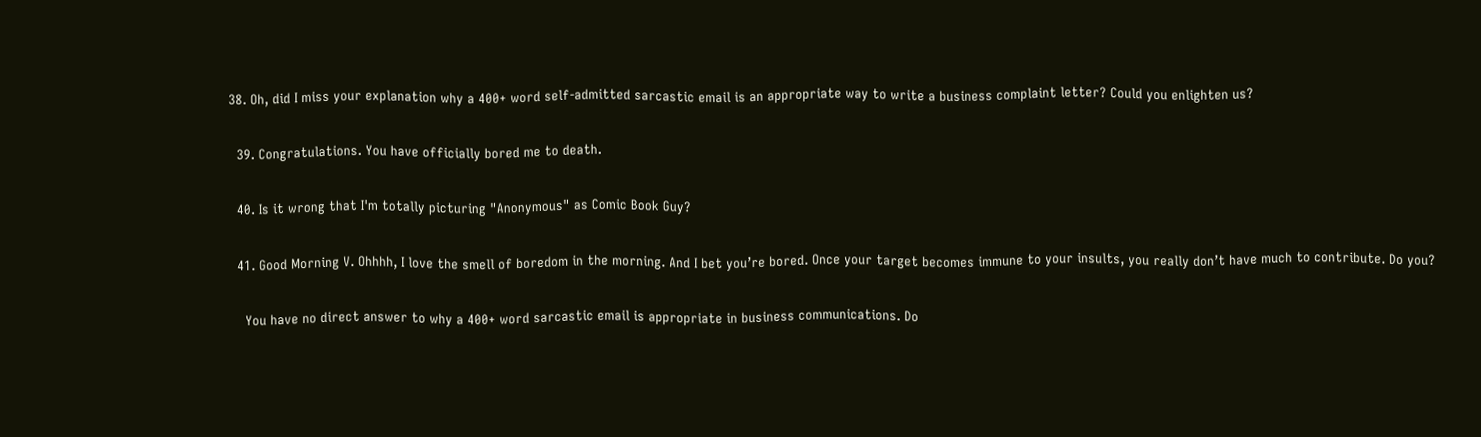38. Oh, did I miss your explanation why a 400+ word self-admitted sarcastic email is an appropriate way to write a business complaint letter? Could you enlighten us?

  39. Congratulations. You have officially bored me to death.

  40. Is it wrong that I'm totally picturing "Anonymous" as Comic Book Guy?

  41. Good Morning V. Ohhhh, I love the smell of boredom in the morning. And I bet you’re bored. Once your target becomes immune to your insults, you really don’t have much to contribute. Do you?

    You have no direct answer to why a 400+ word sarcastic email is appropriate in business communications. Do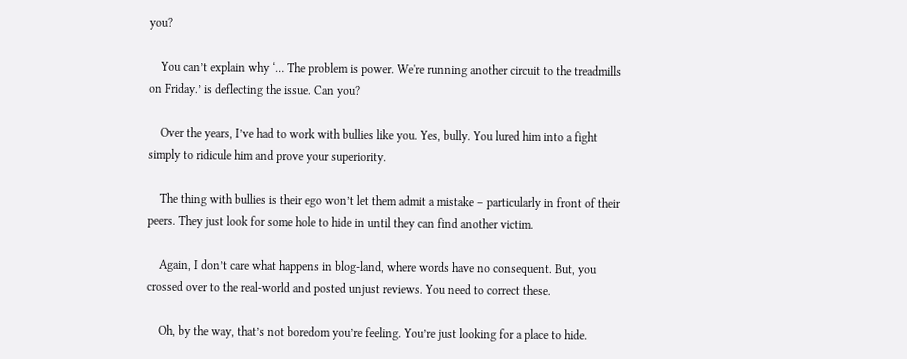you?

    You can’t explain why ‘… The problem is power. We're running another circuit to the treadmills on Friday.’ is deflecting the issue. Can you?

    Over the years, I’ve had to work with bullies like you. Yes, bully. You lured him into a fight simply to ridicule him and prove your superiority.

    The thing with bullies is their ego won’t let them admit a mistake – particularly in front of their peers. They just look for some hole to hide in until they can find another victim.

    Again, I don’t care what happens in blog-land, where words have no consequent. But, you crossed over to the real-world and posted unjust reviews. You need to correct these.

    Oh, by the way, that’s not boredom you’re feeling. You’re just looking for a place to hide.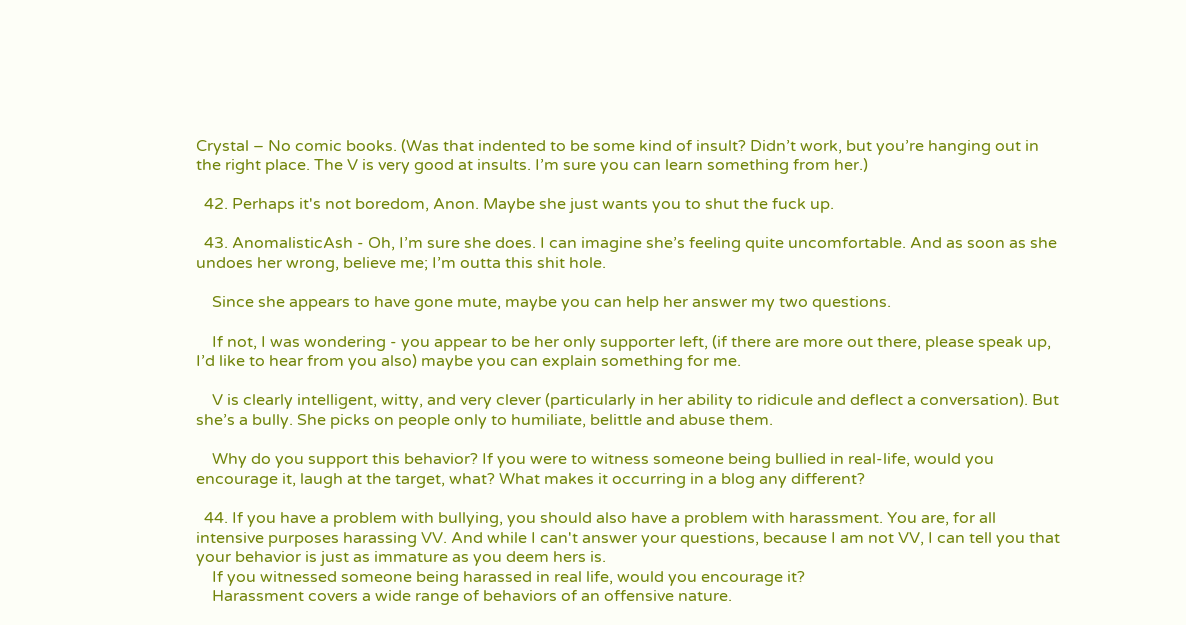Crystal – No comic books. (Was that indented to be some kind of insult? Didn’t work, but you’re hanging out in the right place. The V is very good at insults. I’m sure you can learn something from her.)

  42. Perhaps it's not boredom, Anon. Maybe she just wants you to shut the fuck up.

  43. AnomalisticAsh - Oh, I’m sure she does. I can imagine she’s feeling quite uncomfortable. And as soon as she undoes her wrong, believe me; I’m outta this shit hole.

    Since she appears to have gone mute, maybe you can help her answer my two questions.

    If not, I was wondering - you appear to be her only supporter left, (if there are more out there, please speak up, I’d like to hear from you also) maybe you can explain something for me.

    V is clearly intelligent, witty, and very clever (particularly in her ability to ridicule and deflect a conversation). But she’s a bully. She picks on people only to humiliate, belittle and abuse them.

    Why do you support this behavior? If you were to witness someone being bullied in real-life, would you encourage it, laugh at the target, what? What makes it occurring in a blog any different?

  44. If you have a problem with bullying, you should also have a problem with harassment. You are, for all intensive purposes harassing VV. And while I can't answer your questions, because I am not VV, I can tell you that your behavior is just as immature as you deem hers is.
    If you witnessed someone being harassed in real life, would you encourage it?
    Harassment covers a wide range of behaviors of an offensive nature.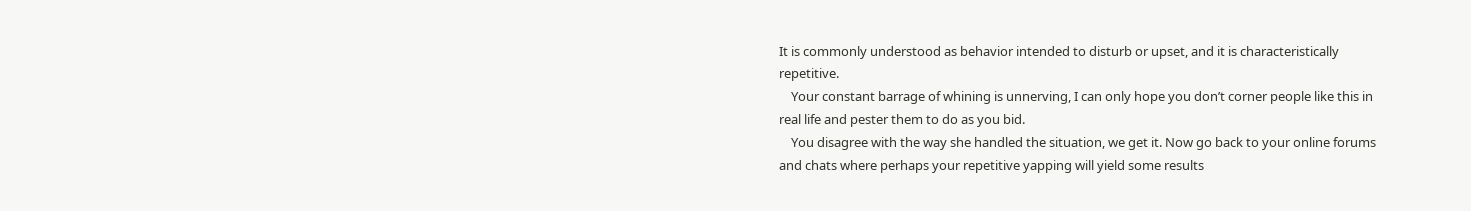It is commonly understood as behavior intended to disturb or upset, and it is characteristically repetitive.
    Your constant barrage of whining is unnerving, I can only hope you don’t corner people like this in real life and pester them to do as you bid.
    You disagree with the way she handled the situation, we get it. Now go back to your online forums and chats where perhaps your repetitive yapping will yield some results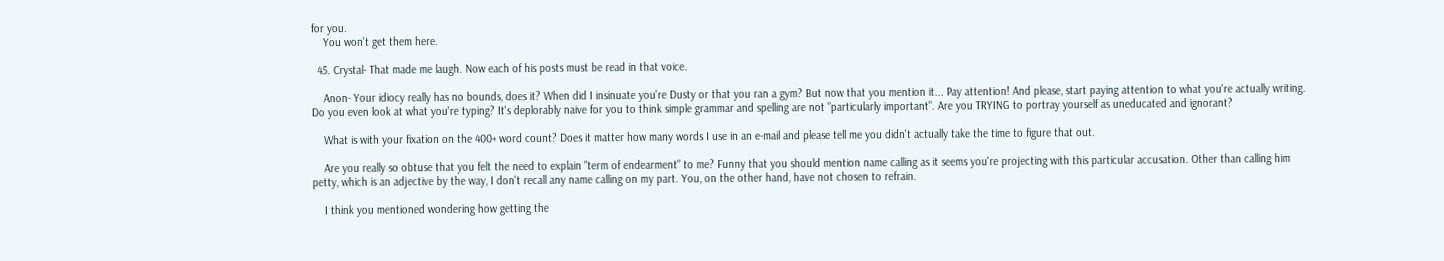for you.
    You won't get them here.

  45. Crystal- That made me laugh. Now each of his posts must be read in that voice.

    Anon- Your idiocy really has no bounds, does it? When did I insinuate you're Dusty or that you ran a gym? But now that you mention it... Pay attention! And please, start paying attention to what you're actually writing. Do you even look at what you're typing? It's deplorably naive for you to think simple grammar and spelling are not "particularly important". Are you TRYING to portray yourself as uneducated and ignorant?

    What is with your fixation on the 400+ word count? Does it matter how many words I use in an e-mail and please tell me you didn't actually take the time to figure that out.

    Are you really so obtuse that you felt the need to explain "term of endearment" to me? Funny that you should mention name calling as it seems you're projecting with this particular accusation. Other than calling him petty, which is an adjective by the way, I don't recall any name calling on my part. You, on the other hand, have not chosen to refrain.

    I think you mentioned wondering how getting the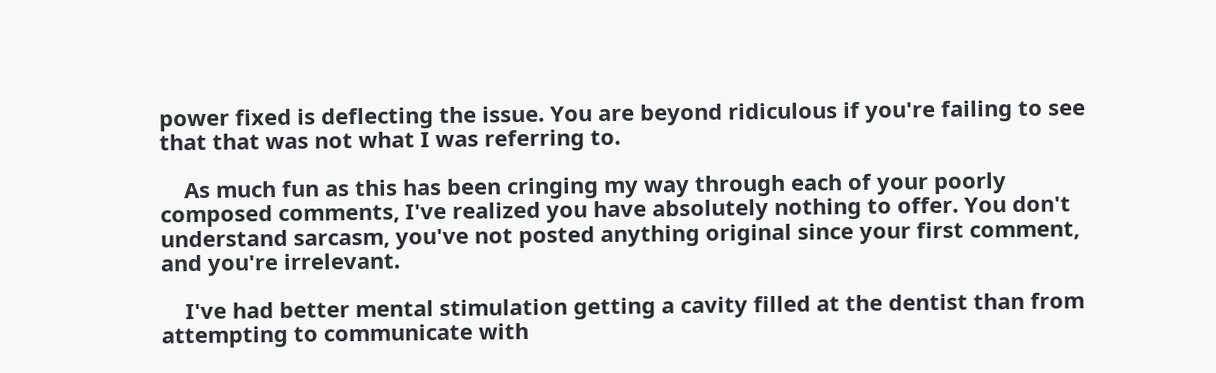power fixed is deflecting the issue. You are beyond ridiculous if you're failing to see that that was not what I was referring to.

    As much fun as this has been cringing my way through each of your poorly composed comments, I've realized you have absolutely nothing to offer. You don't understand sarcasm, you've not posted anything original since your first comment, and you're irrelevant.

    I've had better mental stimulation getting a cavity filled at the dentist than from attempting to communicate with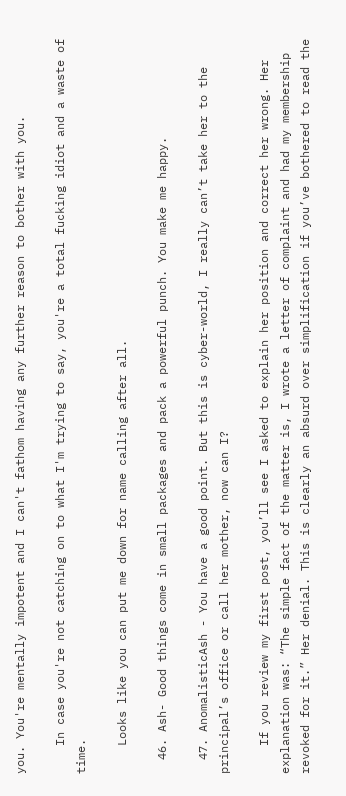you. You're mentally impotent and I can't fathom having any further reason to bother with you.

    In case you're not catching on to what I'm trying to say, you're a total fucking idiot and a waste of time.

    Looks like you can put me down for name calling after all.

  46. Ash- Good things come in small packages and pack a powerful punch. You make me happy.

  47. AnomalisticAsh - You have a good point. But this is cyber-world, I really can’t take her to the principal’s office or call her mother, now can I?

    If you review my first post, you’ll see I asked to explain her position and correct her wrong. Her explanation was: “The simple fact of the matter is, I wrote a letter of complaint and had my membership revoked for it.” Her denial. This is clearly an absurd over simplification if you’ve bothered to read the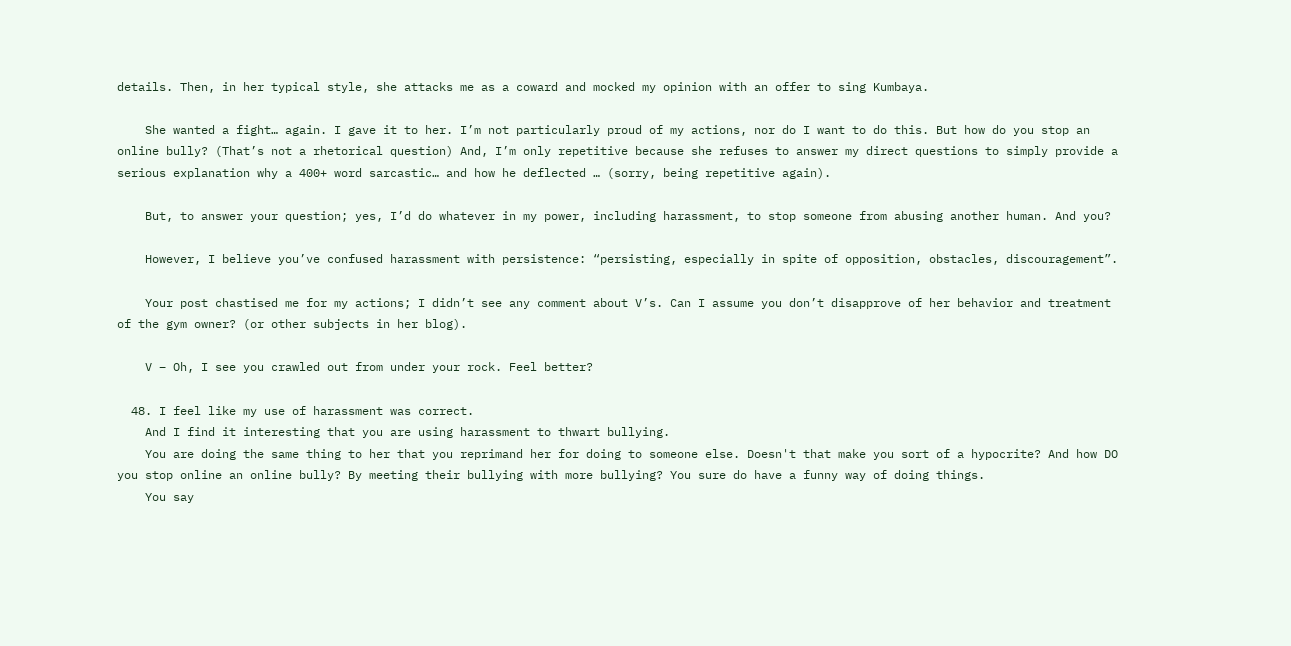details. Then, in her typical style, she attacks me as a coward and mocked my opinion with an offer to sing Kumbaya.

    She wanted a fight… again. I gave it to her. I’m not particularly proud of my actions, nor do I want to do this. But how do you stop an online bully? (That’s not a rhetorical question) And, I’m only repetitive because she refuses to answer my direct questions to simply provide a serious explanation why a 400+ word sarcastic… and how he deflected … (sorry, being repetitive again).

    But, to answer your question; yes, I’d do whatever in my power, including harassment, to stop someone from abusing another human. And you?

    However, I believe you’ve confused harassment with persistence: “persisting, especially in spite of opposition, obstacles, discouragement”.

    Your post chastised me for my actions; I didn’t see any comment about V’s. Can I assume you don’t disapprove of her behavior and treatment of the gym owner? (or other subjects in her blog).

    V – Oh, I see you crawled out from under your rock. Feel better?

  48. I feel like my use of harassment was correct.
    And I find it interesting that you are using harassment to thwart bullying.
    You are doing the same thing to her that you reprimand her for doing to someone else. Doesn't that make you sort of a hypocrite? And how DO you stop online an online bully? By meeting their bullying with more bullying? You sure do have a funny way of doing things.
    You say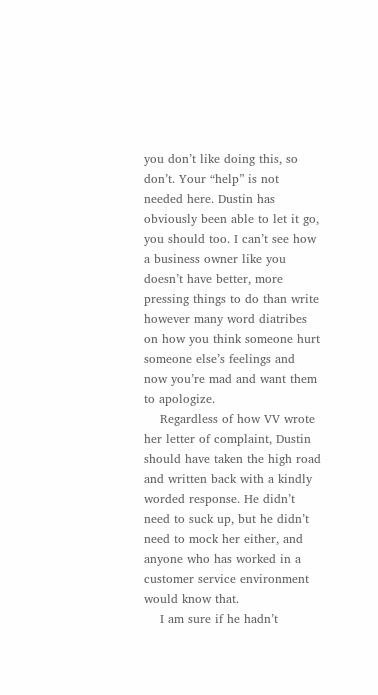you don’t like doing this, so don’t. Your “help” is not needed here. Dustin has obviously been able to let it go, you should too. I can’t see how a business owner like you doesn’t have better, more pressing things to do than write however many word diatribes on how you think someone hurt someone else’s feelings and now you’re mad and want them to apologize.
    Regardless of how VV wrote her letter of complaint, Dustin should have taken the high road and written back with a kindly worded response. He didn’t need to suck up, but he didn’t need to mock her either, and anyone who has worked in a customer service environment would know that.
    I am sure if he hadn’t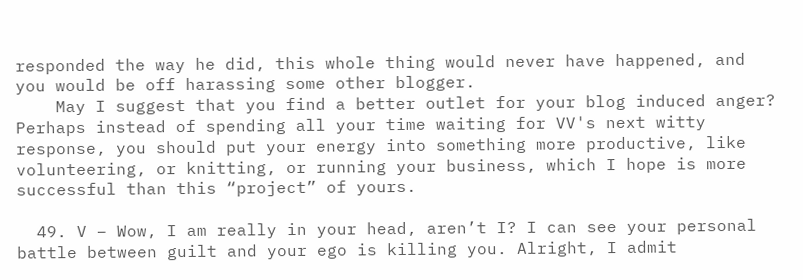responded the way he did, this whole thing would never have happened, and you would be off harassing some other blogger.
    May I suggest that you find a better outlet for your blog induced anger? Perhaps instead of spending all your time waiting for VV's next witty response, you should put your energy into something more productive, like volunteering, or knitting, or running your business, which I hope is more successful than this “project” of yours.

  49. V – Wow, I am really in your head, aren’t I? I can see your personal battle between guilt and your ego is killing you. Alright, I admit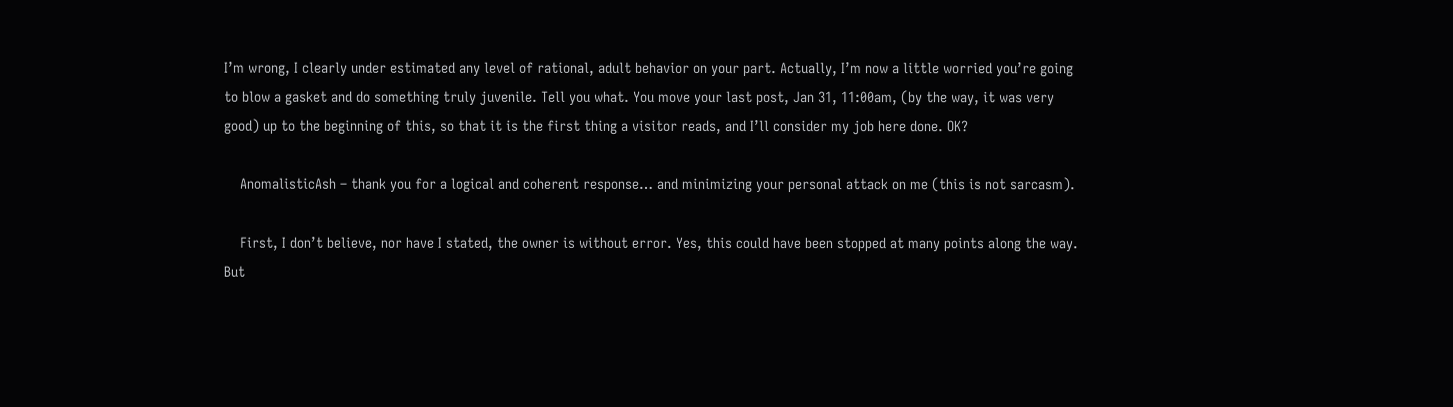I’m wrong, I clearly under estimated any level of rational, adult behavior on your part. Actually, I’m now a little worried you’re going to blow a gasket and do something truly juvenile. Tell you what. You move your last post, Jan 31, 11:00am, (by the way, it was very good) up to the beginning of this, so that it is the first thing a visitor reads, and I’ll consider my job here done. OK?

    AnomalisticAsh – thank you for a logical and coherent response… and minimizing your personal attack on me (this is not sarcasm).

    First, I don’t believe, nor have I stated, the owner is without error. Yes, this could have been stopped at many points along the way. But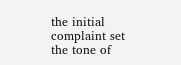the initial complaint set the tone of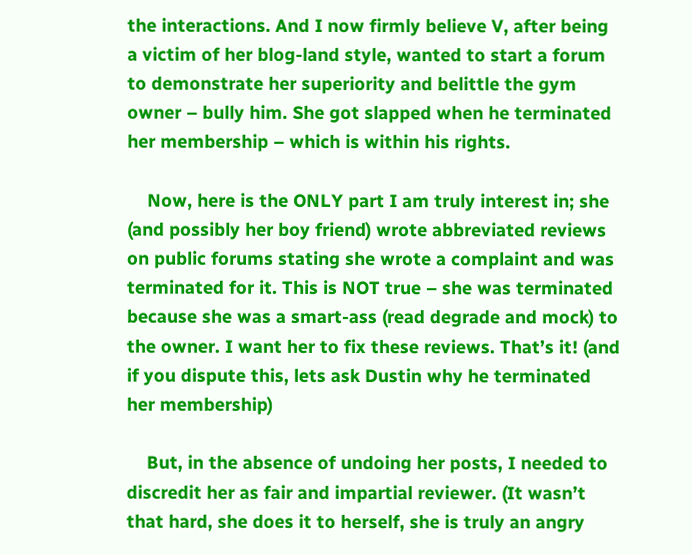the interactions. And I now firmly believe V, after being a victim of her blog-land style, wanted to start a forum to demonstrate her superiority and belittle the gym owner – bully him. She got slapped when he terminated her membership – which is within his rights.

    Now, here is the ONLY part I am truly interest in; she (and possibly her boy friend) wrote abbreviated reviews on public forums stating she wrote a complaint and was terminated for it. This is NOT true – she was terminated because she was a smart-ass (read degrade and mock) to the owner. I want her to fix these reviews. That’s it! (and if you dispute this, lets ask Dustin why he terminated her membership)

    But, in the absence of undoing her posts, I needed to discredit her as fair and impartial reviewer. (It wasn’t that hard, she does it to herself, she is truly an angry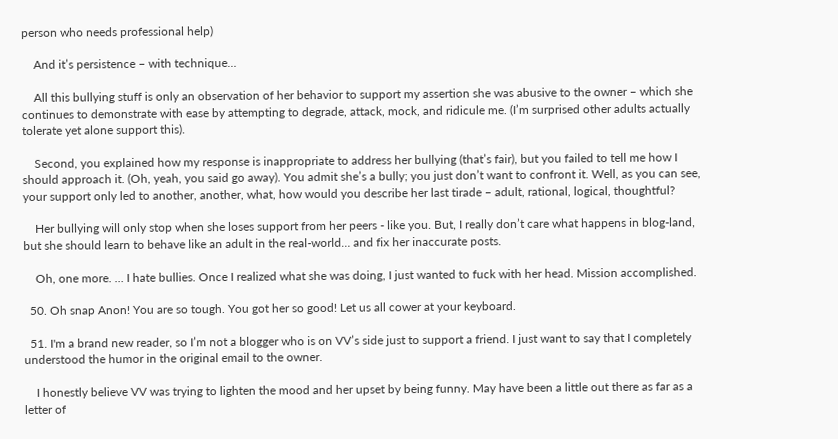person who needs professional help)

    And it’s persistence – with technique…

    All this bullying stuff is only an observation of her behavior to support my assertion she was abusive to the owner – which she continues to demonstrate with ease by attempting to degrade, attack, mock, and ridicule me. (I’m surprised other adults actually tolerate yet alone support this).

    Second, you explained how my response is inappropriate to address her bullying (that’s fair), but you failed to tell me how I should approach it. (Oh, yeah, you said go away). You admit she’s a bully; you just don’t want to confront it. Well, as you can see, your support only led to another, another, what, how would you describe her last tirade – adult, rational, logical, thoughtful?

    Her bullying will only stop when she loses support from her peers - like you. But, I really don’t care what happens in blog-land, but she should learn to behave like an adult in the real-world… and fix her inaccurate posts.

    Oh, one more. … I hate bullies. Once I realized what she was doing, I just wanted to fuck with her head. Mission accomplished.

  50. Oh snap Anon! You are so tough. You got her so good! Let us all cower at your keyboard.

  51. I'm a brand new reader, so I’m not a blogger who is on VV’s side just to support a friend. I just want to say that I completely understood the humor in the original email to the owner.

    I honestly believe VV was trying to lighten the mood and her upset by being funny. May have been a little out there as far as a letter of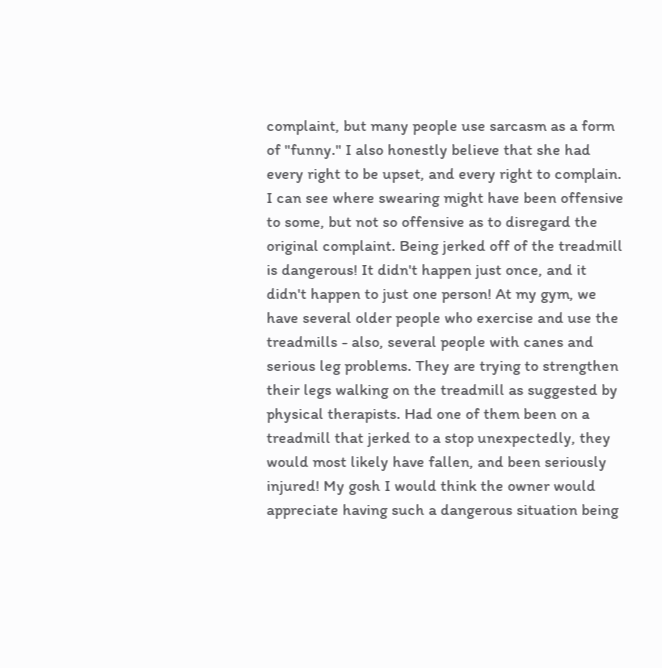complaint, but many people use sarcasm as a form of "funny." I also honestly believe that she had every right to be upset, and every right to complain. I can see where swearing might have been offensive to some, but not so offensive as to disregard the original complaint. Being jerked off of the treadmill is dangerous! It didn't happen just once, and it didn't happen to just one person! At my gym, we have several older people who exercise and use the treadmills - also, several people with canes and serious leg problems. They are trying to strengthen their legs walking on the treadmill as suggested by physical therapists. Had one of them been on a treadmill that jerked to a stop unexpectedly, they would most likely have fallen, and been seriously injured! My gosh I would think the owner would appreciate having such a dangerous situation being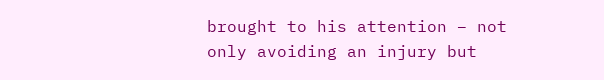brought to his attention – not only avoiding an injury but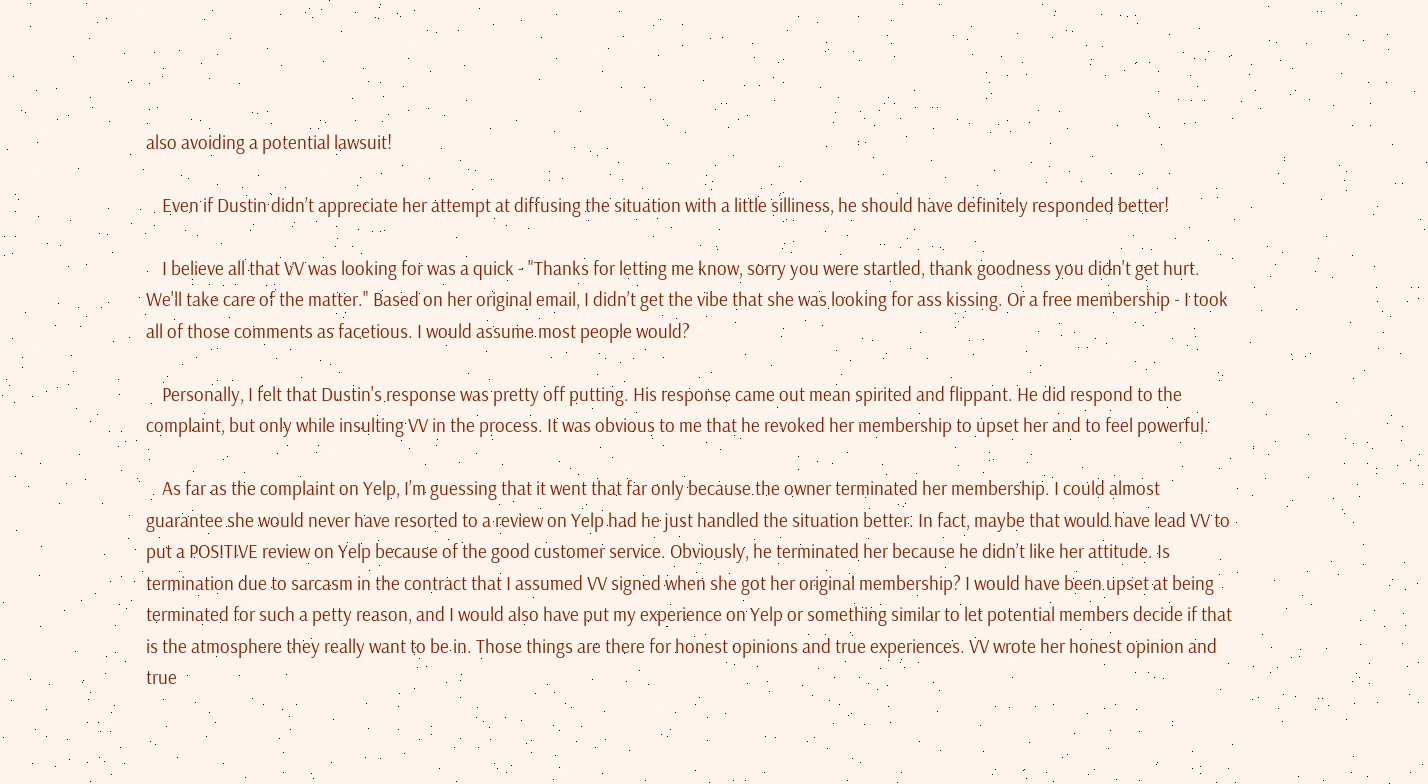also avoiding a potential lawsuit!

    Even if Dustin didn’t appreciate her attempt at diffusing the situation with a little silliness, he should have definitely responded better!

    I believe all that VV was looking for was a quick - "Thanks for letting me know, sorry you were startled, thank goodness you didn't get hurt. We'll take care of the matter." Based on her original email, I didn’t get the vibe that she was looking for ass kissing. Or a free membership - I took all of those comments as facetious. I would assume most people would?

    Personally, I felt that Dustin's response was pretty off putting. His response came out mean spirited and flippant. He did respond to the complaint, but only while insulting VV in the process. It was obvious to me that he revoked her membership to upset her and to feel powerful.

    As far as the complaint on Yelp, I’m guessing that it went that far only because the owner terminated her membership. I could almost guarantee she would never have resorted to a review on Yelp had he just handled the situation better. In fact, maybe that would have lead VV to put a POSITIVE review on Yelp because of the good customer service. Obviously, he terminated her because he didn’t like her attitude. Is termination due to sarcasm in the contract that I assumed VV signed when she got her original membership? I would have been upset at being terminated for such a petty reason, and I would also have put my experience on Yelp or something similar to let potential members decide if that is the atmosphere they really want to be in. Those things are there for honest opinions and true experiences. VV wrote her honest opinion and true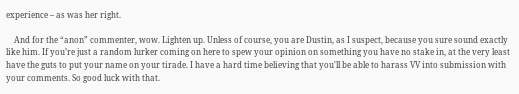experience – as was her right.

    And for the “anon” commenter, wow. Lighten up. Unless of course, you are Dustin, as I suspect, because you sure sound exactly like him. If you’re just a random lurker coming on here to spew your opinion on something you have no stake in, at the very least have the guts to put your name on your tirade. I have a hard time believing that you'll be able to harass VV into submission with your comments. So good luck with that.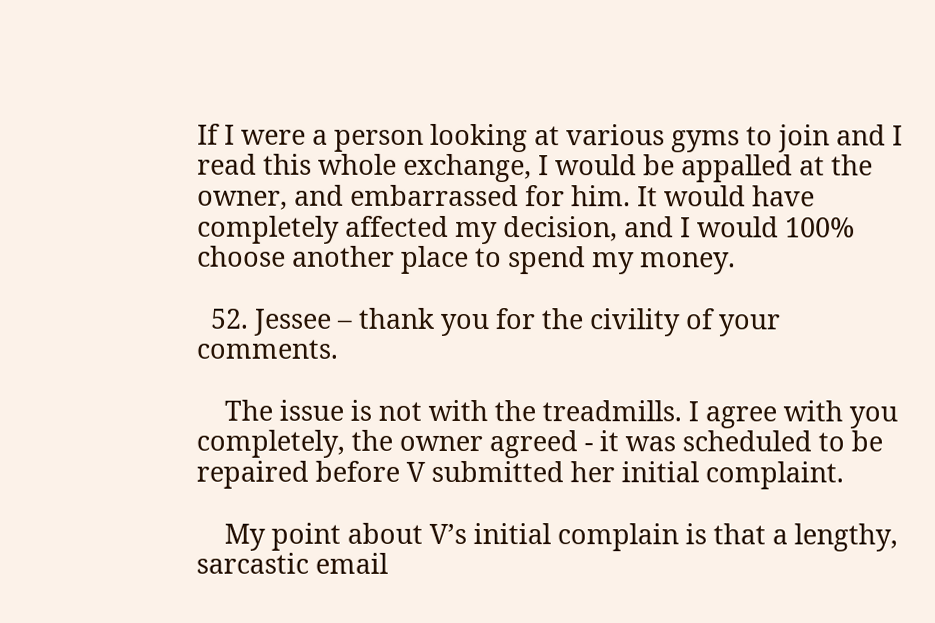If I were a person looking at various gyms to join and I read this whole exchange, I would be appalled at the owner, and embarrassed for him. It would have completely affected my decision, and I would 100% choose another place to spend my money.

  52. Jessee – thank you for the civility of your comments.

    The issue is not with the treadmills. I agree with you completely, the owner agreed - it was scheduled to be repaired before V submitted her initial complaint.

    My point about V’s initial complain is that a lengthy, sarcastic email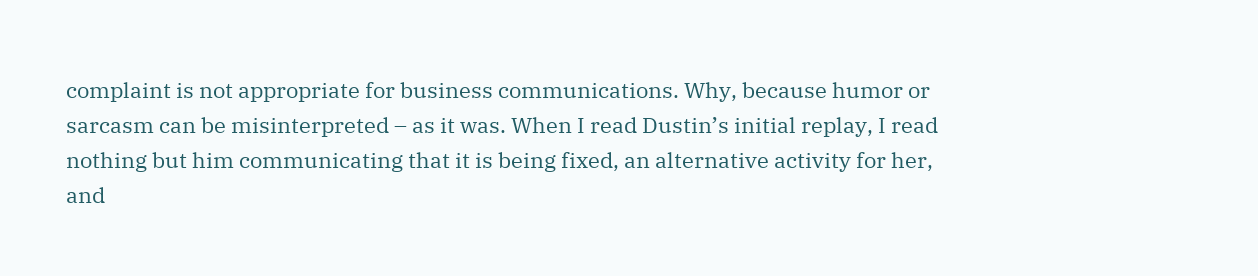complaint is not appropriate for business communications. Why, because humor or sarcasm can be misinterpreted – as it was. When I read Dustin’s initial replay, I read nothing but him communicating that it is being fixed, an alternative activity for her, and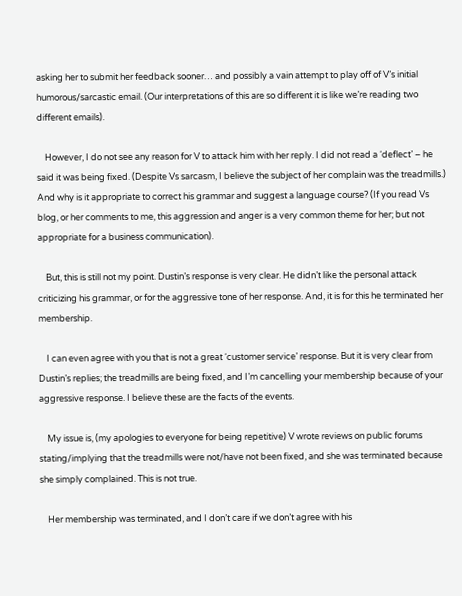asking her to submit her feedback sooner… and possibly a vain attempt to play off of V’s initial humorous/sarcastic email. (Our interpretations of this are so different it is like we’re reading two different emails).

    However, I do not see any reason for V to attack him with her reply. I did not read a ‘deflect’ – he said it was being fixed. (Despite Vs sarcasm, I believe the subject of her complain was the treadmills.) And why is it appropriate to correct his grammar and suggest a language course? (If you read Vs blog, or her comments to me, this aggression and anger is a very common theme for her; but not appropriate for a business communication).

    But, this is still not my point. Dustin’s response is very clear. He didn’t like the personal attack criticizing his grammar, or for the aggressive tone of her response. And, it is for this he terminated her membership.

    I can even agree with you that is not a great ‘customer service’ response. But it is very clear from Dustin’s replies; the treadmills are being fixed, and I’m cancelling your membership because of your aggressive response. I believe these are the facts of the events.

    My issue is, (my apologies to everyone for being repetitive) V wrote reviews on public forums stating/implying that the treadmills were not/have not been fixed, and she was terminated because she simply complained. This is not true.

    Her membership was terminated, and I don’t care if we don’t agree with his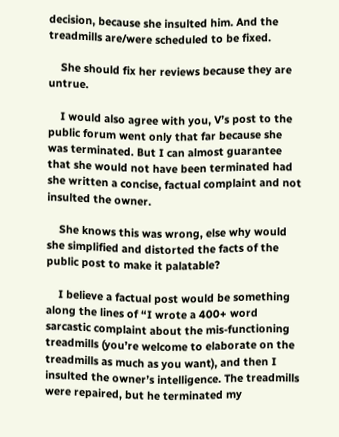decision, because she insulted him. And the treadmills are/were scheduled to be fixed.

    She should fix her reviews because they are untrue.

    I would also agree with you, V’s post to the public forum went only that far because she was terminated. But I can almost guarantee that she would not have been terminated had she written a concise, factual complaint and not insulted the owner.

    She knows this was wrong, else why would she simplified and distorted the facts of the public post to make it palatable?

    I believe a factual post would be something along the lines of “I wrote a 400+ word sarcastic complaint about the mis-functioning treadmills (you’re welcome to elaborate on the treadmills as much as you want), and then I insulted the owner’s intelligence. The treadmills were repaired, but he terminated my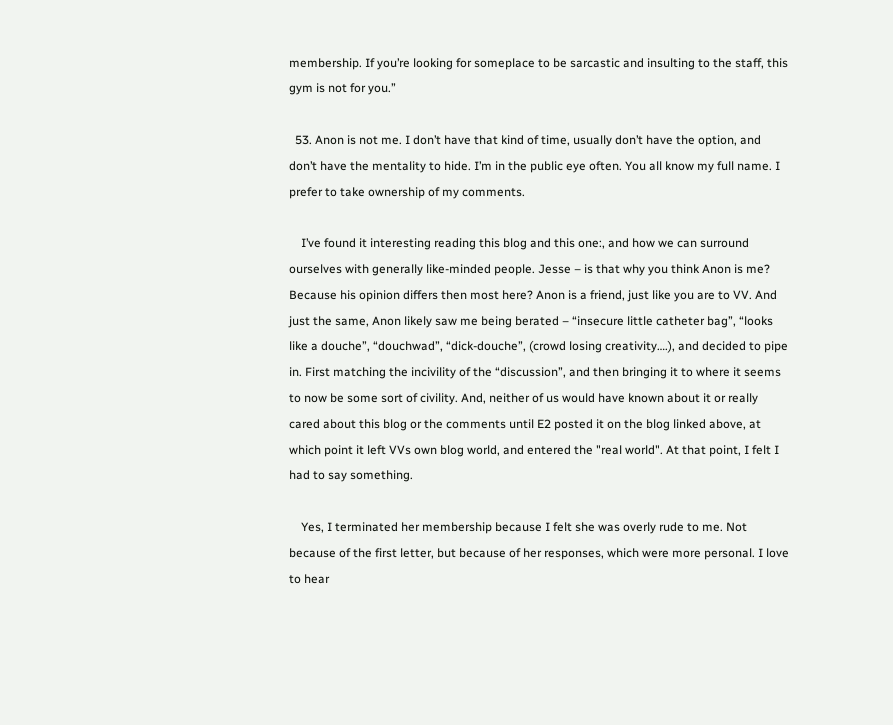membership. If you’re looking for someplace to be sarcastic and insulting to the staff, this gym is not for you.”

  53. Anon is not me. I don’t have that kind of time, usually don’t have the option, and don’t have the mentality to hide. I’m in the public eye often. You all know my full name. I prefer to take ownership of my comments.

    I’ve found it interesting reading this blog and this one:, and how we can surround ourselves with generally like-minded people. Jesse – is that why you think Anon is me? Because his opinion differs then most here? Anon is a friend, just like you are to VV. And just the same, Anon likely saw me being berated – “insecure little catheter bag”, “looks like a douche”, “douchwad”, “dick-douche”, (crowd losing creativity….), and decided to pipe in. First matching the incivility of the “discussion”, and then bringing it to where it seems to now be some sort of civility. And, neither of us would have known about it or really cared about this blog or the comments until E2 posted it on the blog linked above, at which point it left VVs own blog world, and entered the "real world". At that point, I felt I had to say something.

    Yes, I terminated her membership because I felt she was overly rude to me. Not because of the first letter, but because of her responses, which were more personal. I love to hear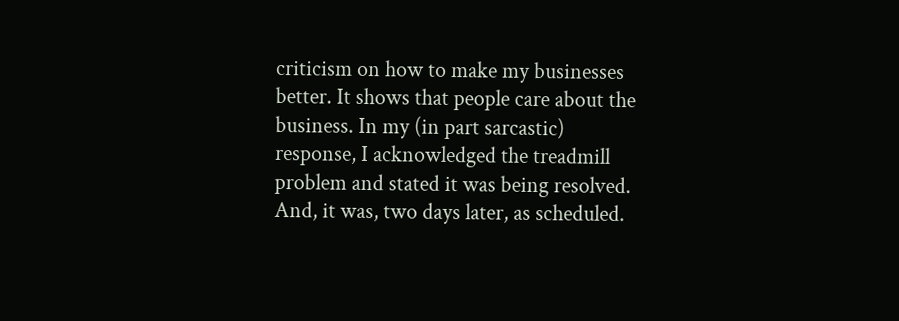criticism on how to make my businesses better. It shows that people care about the business. In my (in part sarcastic) response, I acknowledged the treadmill problem and stated it was being resolved. And, it was, two days later, as scheduled.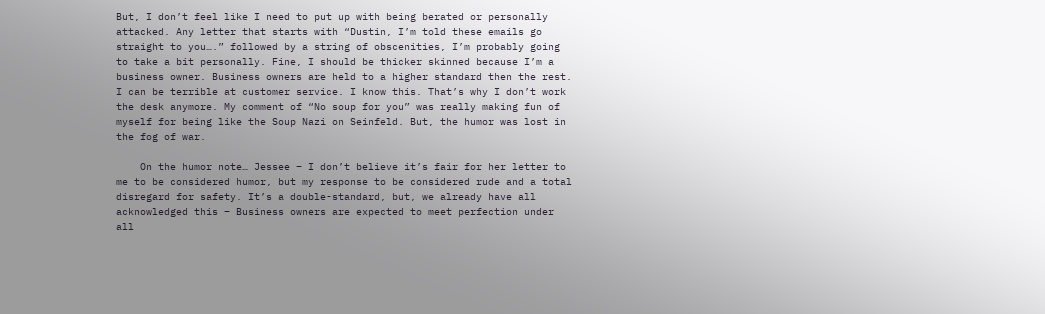But, I don’t feel like I need to put up with being berated or personally attacked. Any letter that starts with “Dustin, I’m told these emails go straight to you….” followed by a string of obscenities, I’m probably going to take a bit personally. Fine, I should be thicker skinned because I’m a business owner. Business owners are held to a higher standard then the rest. I can be terrible at customer service. I know this. That’s why I don’t work the desk anymore. My comment of “No soup for you” was really making fun of myself for being like the Soup Nazi on Seinfeld. But, the humor was lost in the fog of war.

    On the humor note… Jessee – I don’t believe it’s fair for her letter to me to be considered humor, but my response to be considered rude and a total disregard for safety. It’s a double-standard, but, we already have all acknowledged this – Business owners are expected to meet perfection under all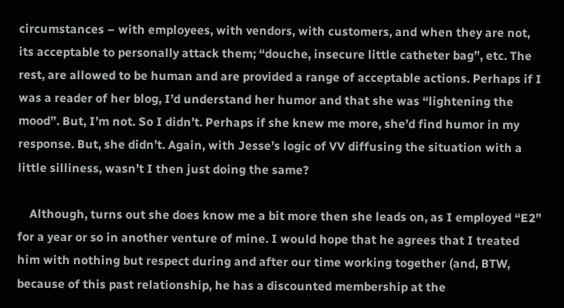circumstances – with employees, with vendors, with customers, and when they are not, its acceptable to personally attack them; “douche, insecure little catheter bag”, etc. The rest, are allowed to be human and are provided a range of acceptable actions. Perhaps if I was a reader of her blog, I’d understand her humor and that she was “lightening the mood”. But, I’m not. So I didn’t. Perhaps if she knew me more, she’d find humor in my response. But, she didn’t. Again, with Jesse’s logic of VV diffusing the situation with a little silliness, wasn’t I then just doing the same?

    Although, turns out she does know me a bit more then she leads on, as I employed “E2” for a year or so in another venture of mine. I would hope that he agrees that I treated him with nothing but respect during and after our time working together (and, BTW, because of this past relationship, he has a discounted membership at the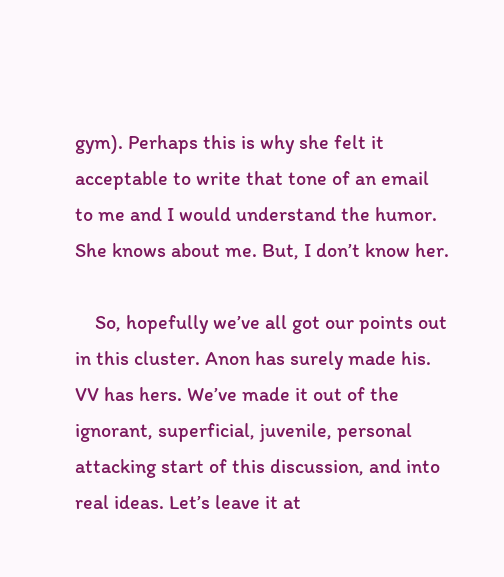gym). Perhaps this is why she felt it acceptable to write that tone of an email to me and I would understand the humor. She knows about me. But, I don’t know her.

    So, hopefully we’ve all got our points out in this cluster. Anon has surely made his. VV has hers. We’ve made it out of the ignorant, superficial, juvenile, personal attacking start of this discussion, and into real ideas. Let’s leave it at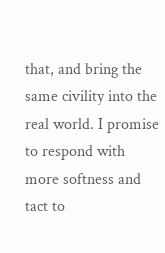that, and bring the same civility into the real world. I promise to respond with more softness and tact to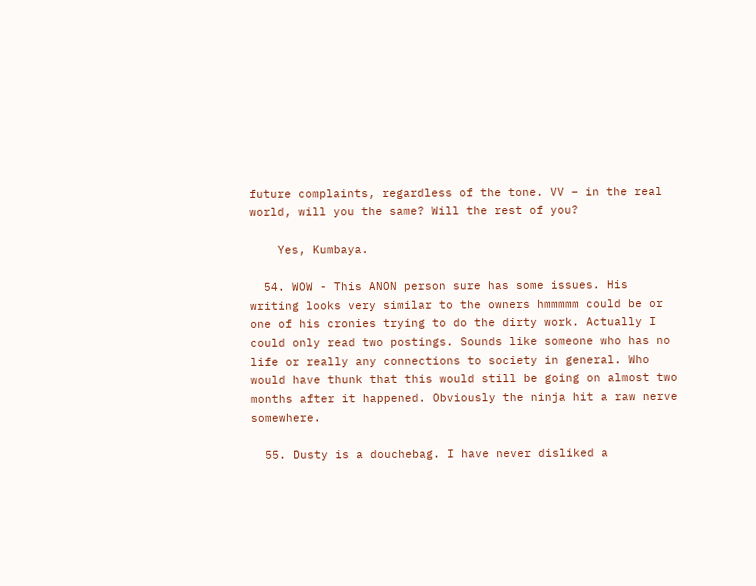future complaints, regardless of the tone. VV – in the real world, will you the same? Will the rest of you?

    Yes, Kumbaya.

  54. WOW - This ANON person sure has some issues. His writing looks very similar to the owners hmmmmm could be or one of his cronies trying to do the dirty work. Actually I could only read two postings. Sounds like someone who has no life or really any connections to society in general. Who would have thunk that this would still be going on almost two months after it happened. Obviously the ninja hit a raw nerve somewhere.

  55. Dusty is a douchebag. I have never disliked a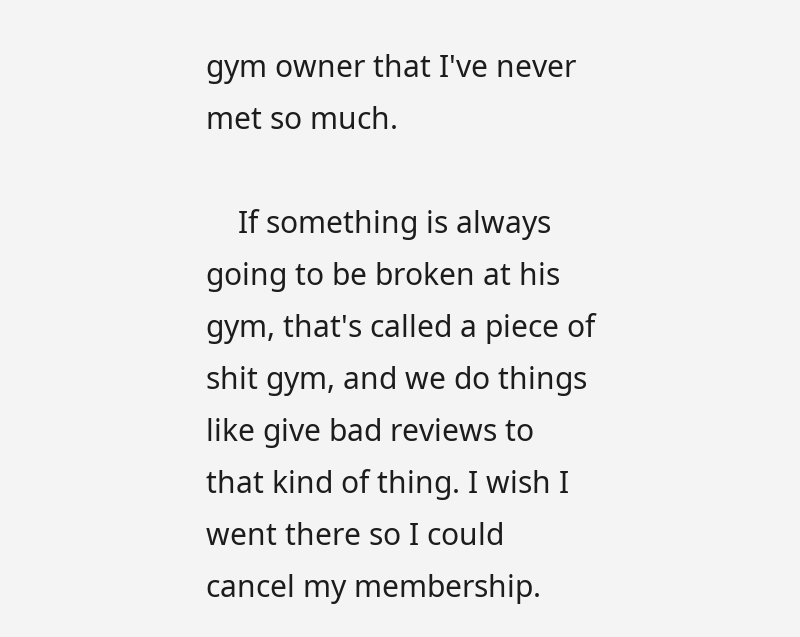gym owner that I've never met so much.

    If something is always going to be broken at his gym, that's called a piece of shit gym, and we do things like give bad reviews to that kind of thing. I wish I went there so I could cancel my membership.